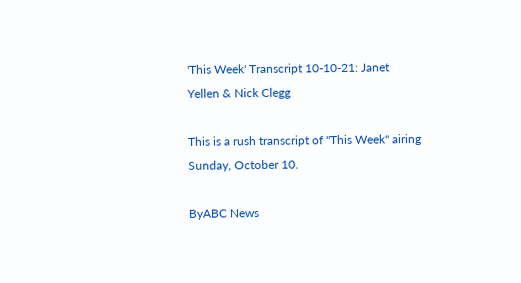'This Week' Transcript 10-10-21: Janet Yellen & Nick Clegg

This is a rush transcript of "This Week" airing Sunday, October 10.

ByABC News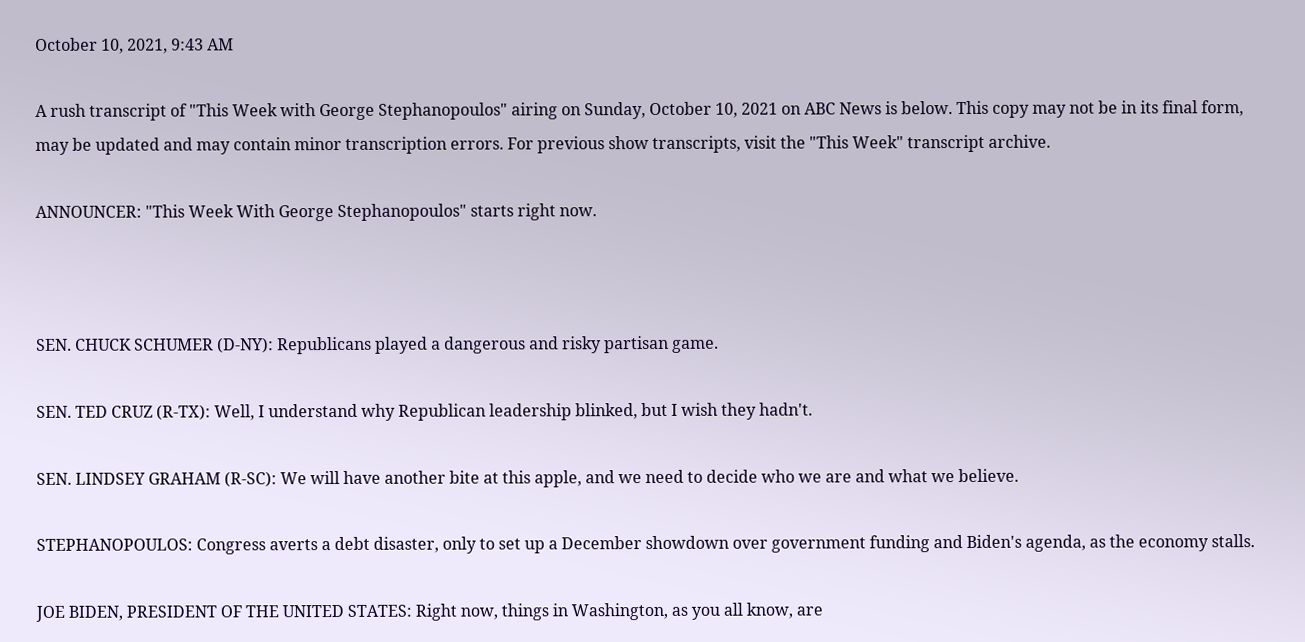October 10, 2021, 9:43 AM

A rush transcript of "This Week with George Stephanopoulos" airing on Sunday, October 10, 2021 on ABC News is below. This copy may not be in its final form, may be updated and may contain minor transcription errors. For previous show transcripts, visit the "This Week" transcript archive.

ANNOUNCER: "This Week With George Stephanopoulos" starts right now.



SEN. CHUCK SCHUMER (D-NY): Republicans played a dangerous and risky partisan game.

SEN. TED CRUZ (R-TX): Well, I understand why Republican leadership blinked, but I wish they hadn't.

SEN. LINDSEY GRAHAM (R-SC): We will have another bite at this apple, and we need to decide who we are and what we believe.

STEPHANOPOULOS: Congress averts a debt disaster, only to set up a December showdown over government funding and Biden's agenda, as the economy stalls.

JOE BIDEN, PRESIDENT OF THE UNITED STATES: Right now, things in Washington, as you all know, are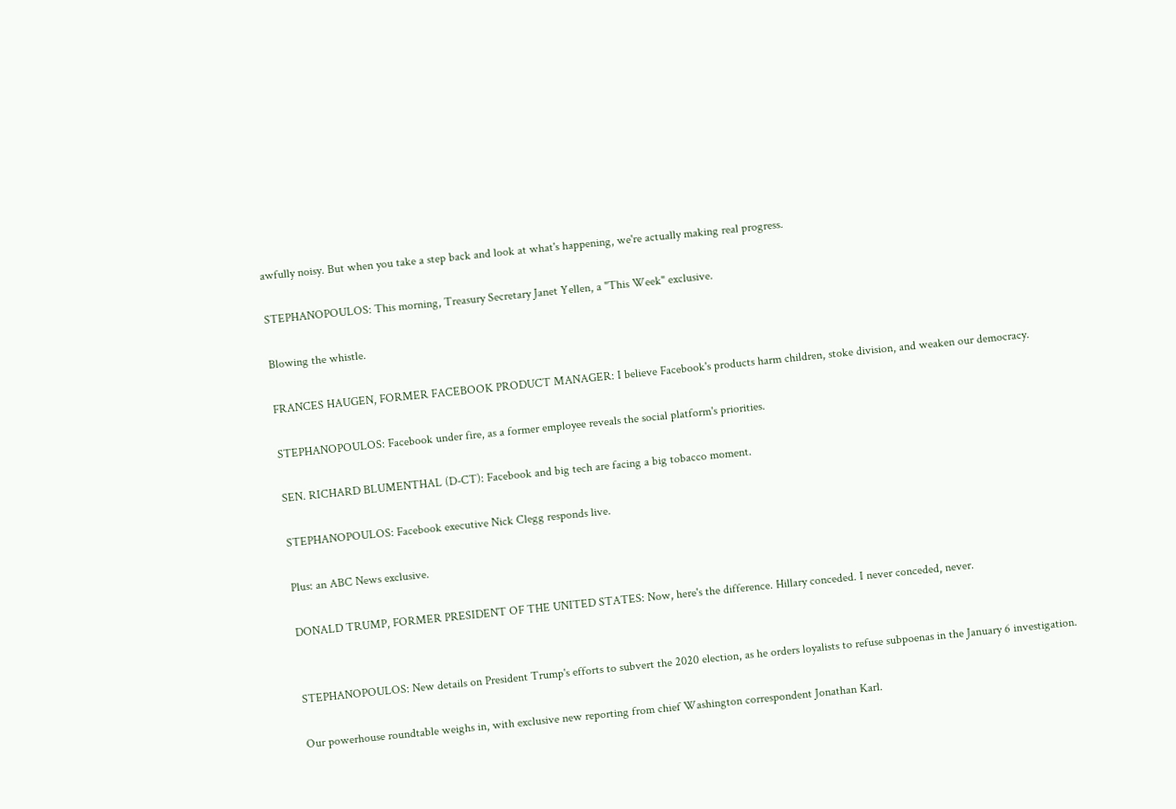awfully noisy. But when you take a step back and look at what's happening, we're actually making real progress.

STEPHANOPOULOS: This morning, Treasury Secretary Janet Yellen, a "This Week" exclusive.

Blowing the whistle.

FRANCES HAUGEN, FORMER FACEBOOK PRODUCT MANAGER: I believe Facebook's products harm children, stoke division, and weaken our democracy.

STEPHANOPOULOS: Facebook under fire, as a former employee reveals the social platform's priorities.

SEN. RICHARD BLUMENTHAL (D-CT): Facebook and big tech are facing a big tobacco moment.

STEPHANOPOULOS: Facebook executive Nick Clegg responds live.

Plus: an ABC News exclusive.

DONALD TRUMP, FORMER PRESIDENT OF THE UNITED STATES: Now, here's the difference. Hillary conceded. I never conceded, never.


STEPHANOPOULOS: New details on President Trump's efforts to subvert the 2020 election, as he orders loyalists to refuse subpoenas in the January 6 investigation.

Our powerhouse roundtable weighs in, with exclusive new reporting from chief Washington correspondent Jonathan Karl.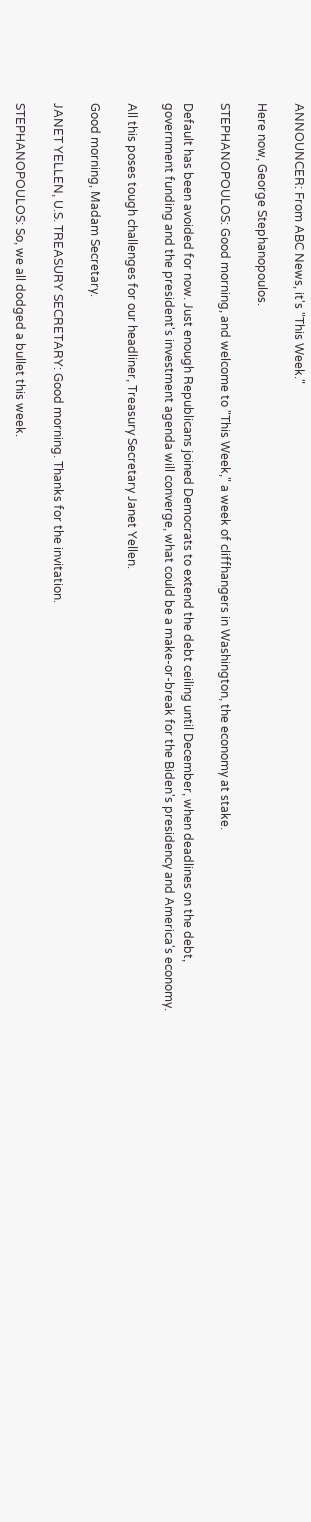ANNOUNCER: From ABC News, it's "This Week."

Here now, George Stephanopoulos.

STEPHANOPOULOS: Good morning, and welcome to "This Week," a week of cliffhangers in Washington, the economy at stake.

Default has been avoided for now. Just enough Republicans joined Democrats to extend the debt ceiling until December, when deadlines on the debt, government funding and the president's investment agenda will converge, what could be a make-or-break for the Biden's presidency and America's economy.

All this poses tough challenges for our headliner, Treasury Secretary Janet Yellen.

Good morning, Madam Secretary.

JANET YELLEN, U.S. TREASURY SECRETARY: Good morning. Thanks for the invitation.

STEPHANOPOULOS: So, we all dodged a bullet this week.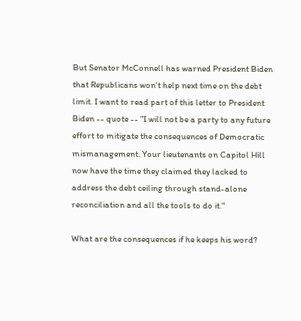But Senator McConnell has warned President Biden that Republicans won't help next time on the debt limit. I want to read part of this letter to President Biden -- quote -- "I will not be a party to any future effort to mitigate the consequences of Democratic mismanagement. Your lieutenants on Capitol Hill now have the time they claimed they lacked to address the debt ceiling through stand-alone reconciliation and all the tools to do it."

What are the consequences if he keeps his word?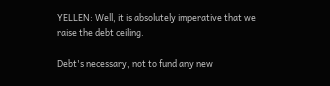YELLEN: Well, it is absolutely imperative that we raise the debt ceiling.

Debt's necessary, not to fund any new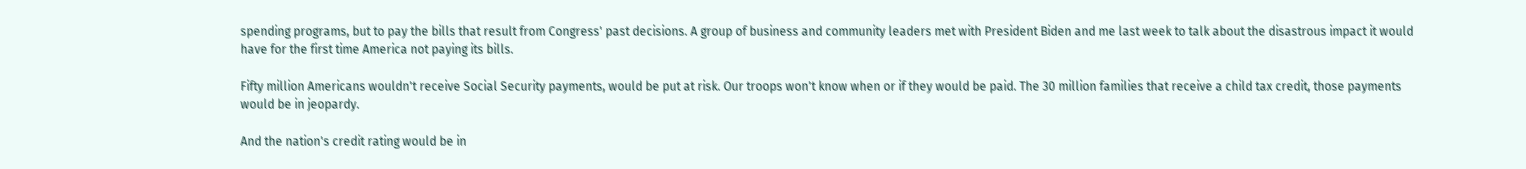spending programs, but to pay the bills that result from Congress' past decisions. A group of business and community leaders met with President Biden and me last week to talk about the disastrous impact it would have for the first time America not paying its bills.

Fifty million Americans wouldn't receive Social Security payments, would be put at risk. Our troops won't know when or if they would be paid. The 30 million families that receive a child tax credit, those payments would be in jeopardy.

And the nation's credit rating would be in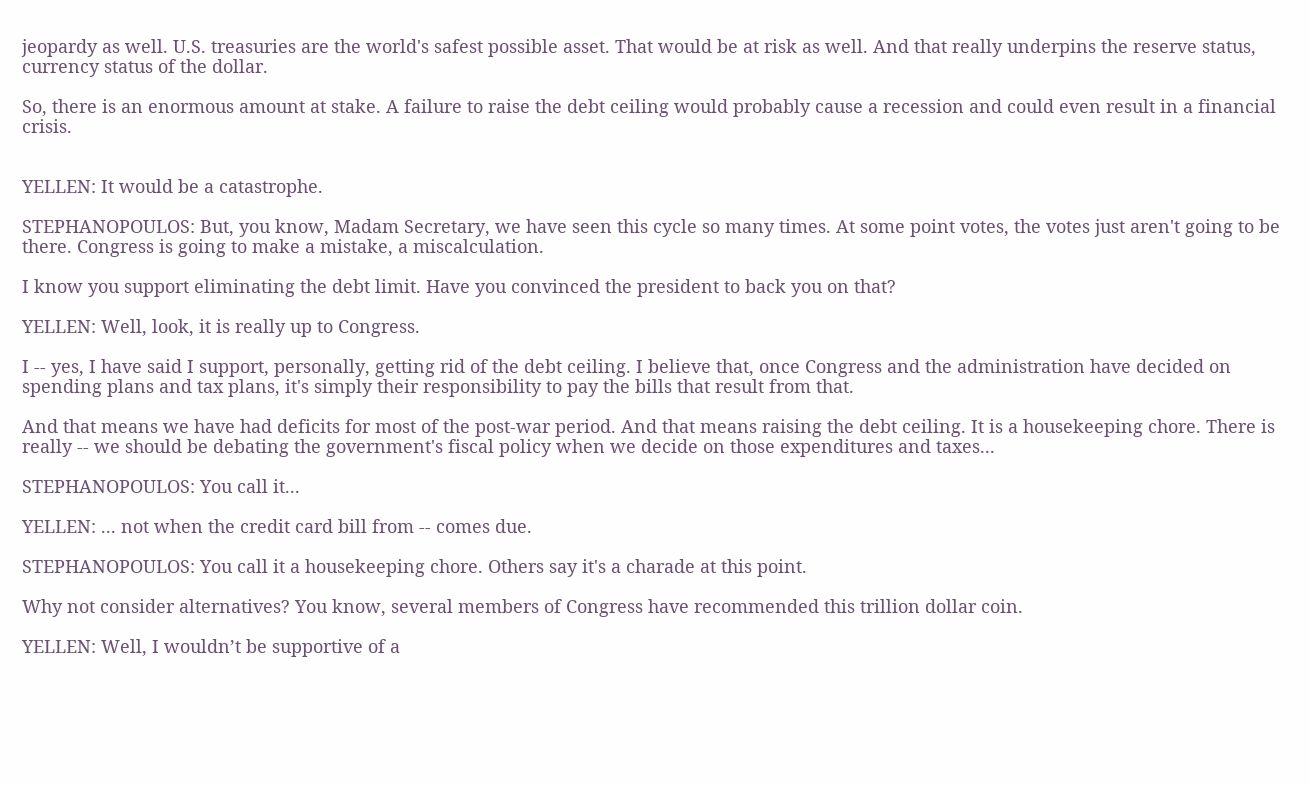jeopardy as well. U.S. treasuries are the world's safest possible asset. That would be at risk as well. And that really underpins the reserve status, currency status of the dollar.

So, there is an enormous amount at stake. A failure to raise the debt ceiling would probably cause a recession and could even result in a financial crisis.


YELLEN: It would be a catastrophe.

STEPHANOPOULOS: But, you know, Madam Secretary, we have seen this cycle so many times. At some point votes, the votes just aren't going to be there. Congress is going to make a mistake, a miscalculation.

I know you support eliminating the debt limit. Have you convinced the president to back you on that?

YELLEN: Well, look, it is really up to Congress.

I -- yes, I have said I support, personally, getting rid of the debt ceiling. I believe that, once Congress and the administration have decided on spending plans and tax plans, it's simply their responsibility to pay the bills that result from that.

And that means we have had deficits for most of the post-war period. And that means raising the debt ceiling. It is a housekeeping chore. There is really -- we should be debating the government's fiscal policy when we decide on those expenditures and taxes...

STEPHANOPOULOS: You call it...

YELLEN: ... not when the credit card bill from -- comes due.

STEPHANOPOULOS: You call it a housekeeping chore. Others say it's a charade at this point.

Why not consider alternatives? You know, several members of Congress have recommended this trillion dollar coin.

YELLEN: Well, I wouldn’t be supportive of a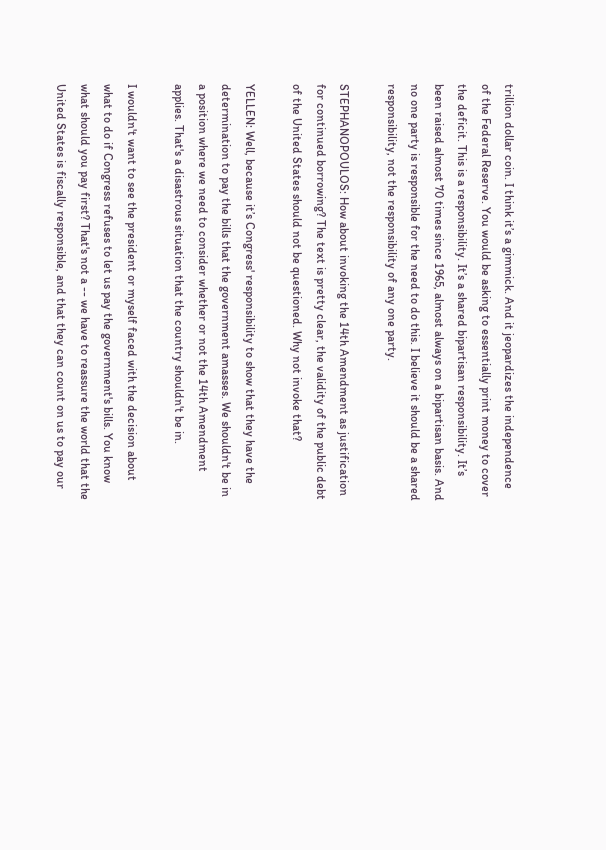trillion dollar coin. I think it’s a gimmick. And it jeopardizes the independence of the Federal Reserve. You would be asking to essentially print money to cover the deficit. This is a responsibility. It’s a shared bipartisan responsibility. It’s been raised almost 70 times since 1965, almost always on a bipartisan basis. And no one party is responsible for the need to do this. I believe it should be a shared responsibility, not the responsibility of any one party.

STEPHANOPOULOS: How about invoking the 14th Amendment as justification for continued borrowing? The text is pretty clear, the validity of the public debt of the United States should not be questioned. Why not invoke that?

YELLEN: Well, because it’s Congress' responsibility to show that they have the determination to pay the bills that the government amasses. We shouldn't be in a position where we need to consider whether or not the 14th Amendment applies. That's a disastrous situation that the country shouldn't be in.

I wouldn't want to see the president or myself faced with the decision about what to do if Congress refuses to let us pay the government's bills. You know what should you pay first? That's not a -- we have to reassure the world that the United States is fiscally responsible, and that they can count on us to pay our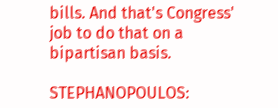bills. And that's Congress' job to do that on a bipartisan basis.

STEPHANOPOULOS: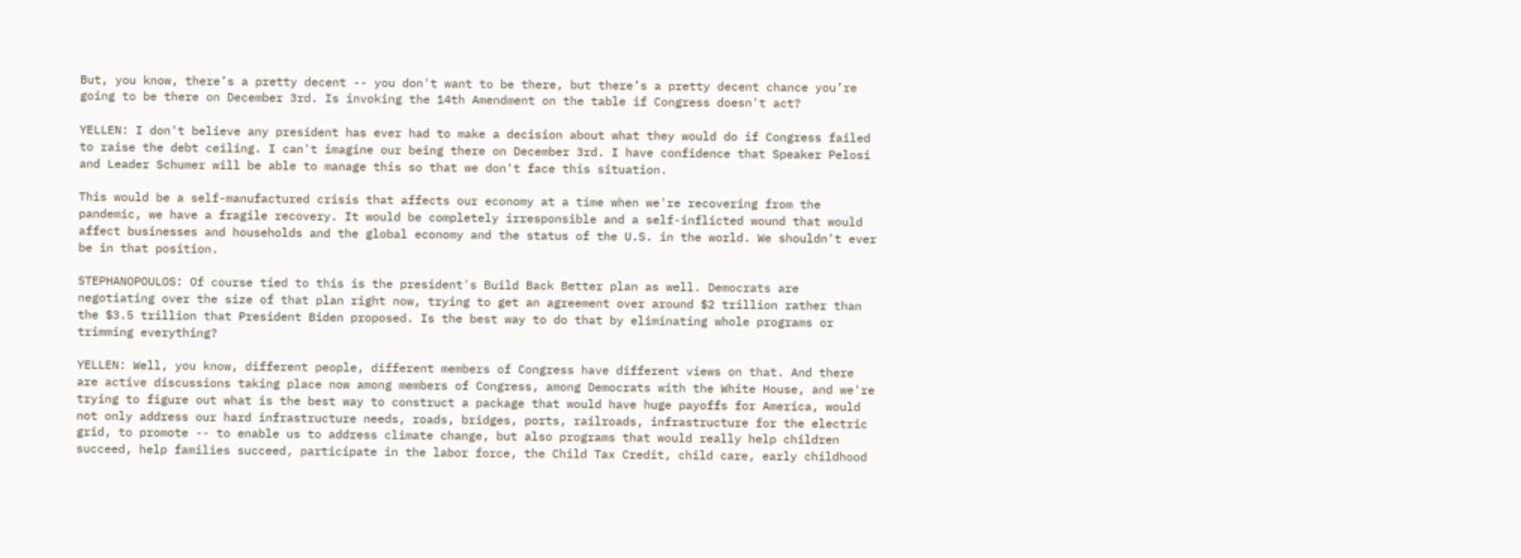But, you know, there’s a pretty decent -- you don't want to be there, but there’s a pretty decent chance you’re going to be there on December 3rd. Is invoking the 14th Amendment on the table if Congress doesn't act?

YELLEN: I don't believe any president has ever had to make a decision about what they would do if Congress failed to raise the debt ceiling. I can't imagine our being there on December 3rd. I have confidence that Speaker Pelosi and Leader Schumer will be able to manage this so that we don't face this situation.

This would be a self-manufactured crisis that affects our economy at a time when we're recovering from the pandemic, we have a fragile recovery. It would be completely irresponsible and a self-inflicted wound that would affect businesses and households and the global economy and the status of the U.S. in the world. We shouldn't ever be in that position.

STEPHANOPOULOS: Of course tied to this is the president's Build Back Better plan as well. Democrats are negotiating over the size of that plan right now, trying to get an agreement over around $2 trillion rather than the $3.5 trillion that President Biden proposed. Is the best way to do that by eliminating whole programs or trimming everything?

YELLEN: Well, you know, different people, different members of Congress have different views on that. And there are active discussions taking place now among members of Congress, among Democrats with the White House, and we're trying to figure out what is the best way to construct a package that would have huge payoffs for America, would not only address our hard infrastructure needs, roads, bridges, ports, railroads, infrastructure for the electric grid, to promote -- to enable us to address climate change, but also programs that would really help children succeed, help families succeed, participate in the labor force, the Child Tax Credit, child care, early childhood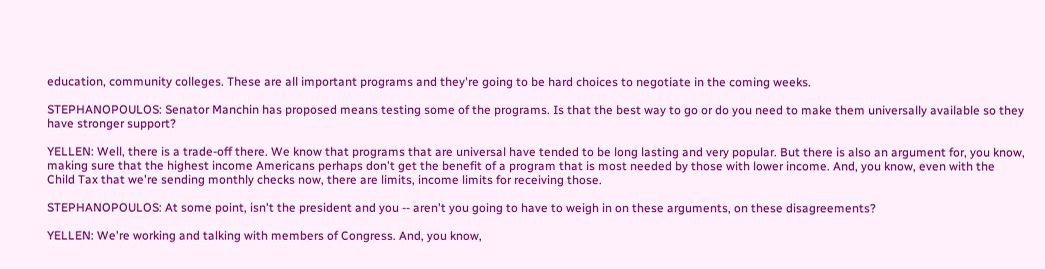education, community colleges. These are all important programs and they're going to be hard choices to negotiate in the coming weeks.

STEPHANOPOULOS: Senator Manchin has proposed means testing some of the programs. Is that the best way to go or do you need to make them universally available so they have stronger support?

YELLEN: Well, there is a trade-off there. We know that programs that are universal have tended to be long lasting and very popular. But there is also an argument for, you know, making sure that the highest income Americans perhaps don't get the benefit of a program that is most needed by those with lower income. And, you know, even with the Child Tax that we're sending monthly checks now, there are limits, income limits for receiving those.

STEPHANOPOULOS: At some point, isn't the president and you -- aren't you going to have to weigh in on these arguments, on these disagreements?

YELLEN: We're working and talking with members of Congress. And, you know,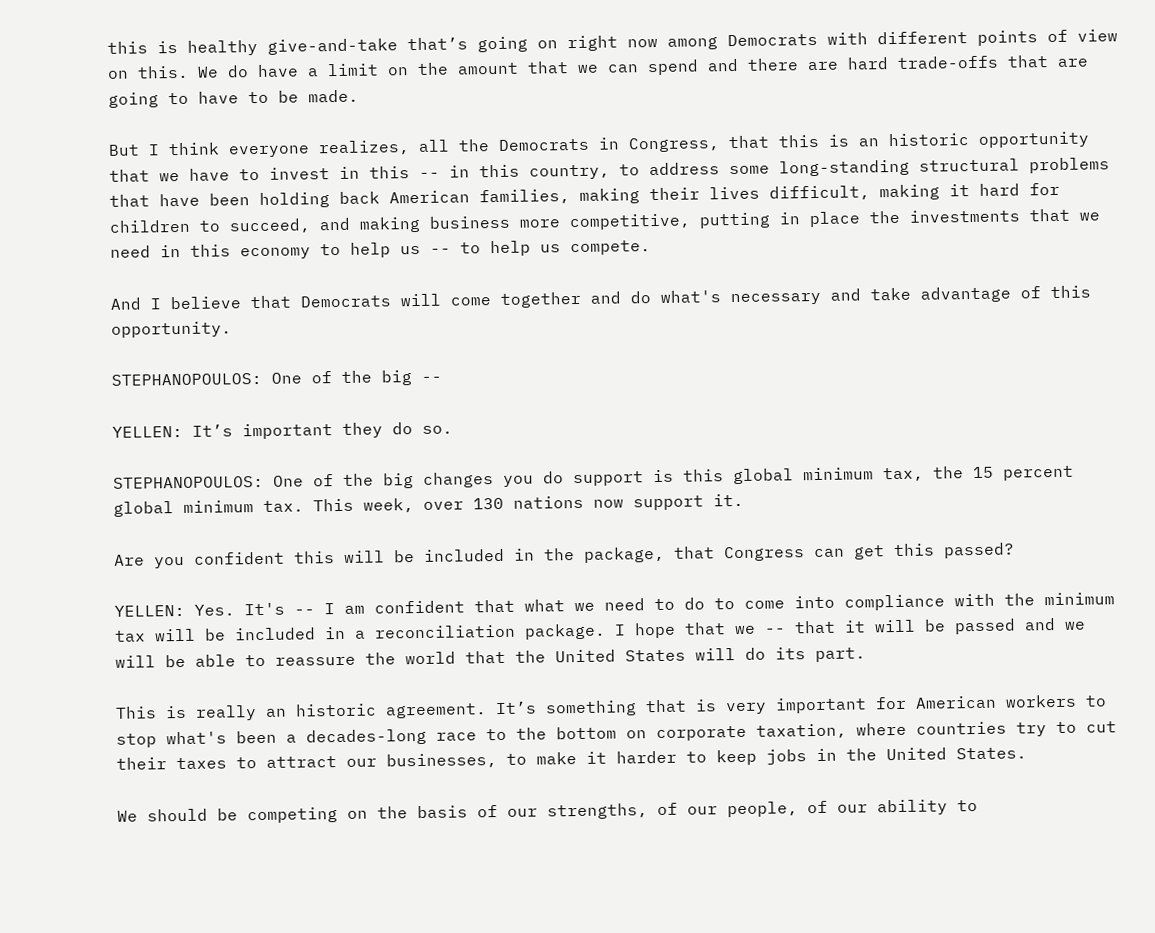this is healthy give-and-take that’s going on right now among Democrats with different points of view on this. We do have a limit on the amount that we can spend and there are hard trade-offs that are going to have to be made.

But I think everyone realizes, all the Democrats in Congress, that this is an historic opportunity that we have to invest in this -- in this country, to address some long-standing structural problems that have been holding back American families, making their lives difficult, making it hard for children to succeed, and making business more competitive, putting in place the investments that we need in this economy to help us -- to help us compete.

And I believe that Democrats will come together and do what's necessary and take advantage of this opportunity.

STEPHANOPOULOS: One of the big --

YELLEN: It’s important they do so.

STEPHANOPOULOS: One of the big changes you do support is this global minimum tax, the 15 percent global minimum tax. This week, over 130 nations now support it.

Are you confident this will be included in the package, that Congress can get this passed?

YELLEN: Yes. It's -- I am confident that what we need to do to come into compliance with the minimum tax will be included in a reconciliation package. I hope that we -- that it will be passed and we will be able to reassure the world that the United States will do its part.

This is really an historic agreement. It’s something that is very important for American workers to stop what's been a decades-long race to the bottom on corporate taxation, where countries try to cut their taxes to attract our businesses, to make it harder to keep jobs in the United States.

We should be competing on the basis of our strengths, of our people, of our ability to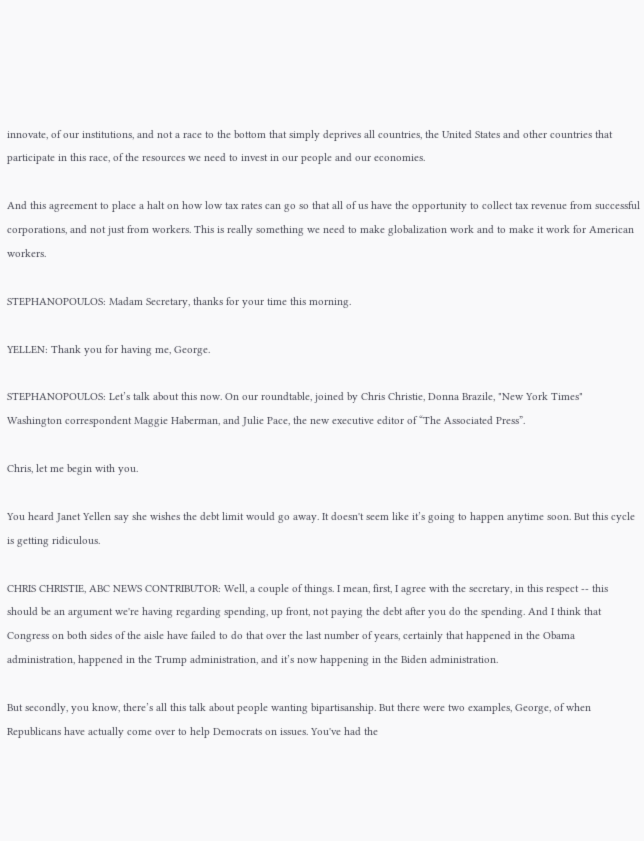innovate, of our institutions, and not a race to the bottom that simply deprives all countries, the United States and other countries that participate in this race, of the resources we need to invest in our people and our economies.

And this agreement to place a halt on how low tax rates can go so that all of us have the opportunity to collect tax revenue from successful corporations, and not just from workers. This is really something we need to make globalization work and to make it work for American workers.

STEPHANOPOULOS: Madam Secretary, thanks for your time this morning.

YELLEN: Thank you for having me, George.

STEPHANOPOULOS: Let’s talk about this now. On our roundtable, joined by Chris Christie, Donna Brazile, "New York Times" Washington correspondent Maggie Haberman, and Julie Pace, the new executive editor of “The Associated Press”.

Chris, let me begin with you.

You heard Janet Yellen say she wishes the debt limit would go away. It doesn't seem like it’s going to happen anytime soon. But this cycle is getting ridiculous.

CHRIS CHRISTIE, ABC NEWS CONTRIBUTOR: Well, a couple of things. I mean, first, I agree with the secretary, in this respect -- this should be an argument we're having regarding spending, up front, not paying the debt after you do the spending. And I think that Congress on both sides of the aisle have failed to do that over the last number of years, certainly that happened in the Obama administration, happened in the Trump administration, and it’s now happening in the Biden administration.

But secondly, you know, there’s all this talk about people wanting bipartisanship. But there were two examples, George, of when Republicans have actually come over to help Democrats on issues. You've had the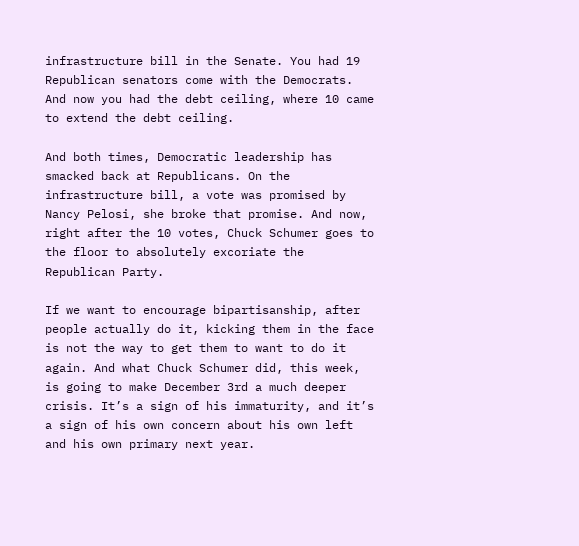infrastructure bill in the Senate. You had 19 Republican senators come with the Democrats. And now you had the debt ceiling, where 10 came to extend the debt ceiling.

And both times, Democratic leadership has smacked back at Republicans. On the infrastructure bill, a vote was promised by Nancy Pelosi, she broke that promise. And now, right after the 10 votes, Chuck Schumer goes to the floor to absolutely excoriate the Republican Party.

If we want to encourage bipartisanship, after people actually do it, kicking them in the face is not the way to get them to want to do it again. And what Chuck Schumer did, this week, is going to make December 3rd a much deeper crisis. It’s a sign of his immaturity, and it’s a sign of his own concern about his own left and his own primary next year.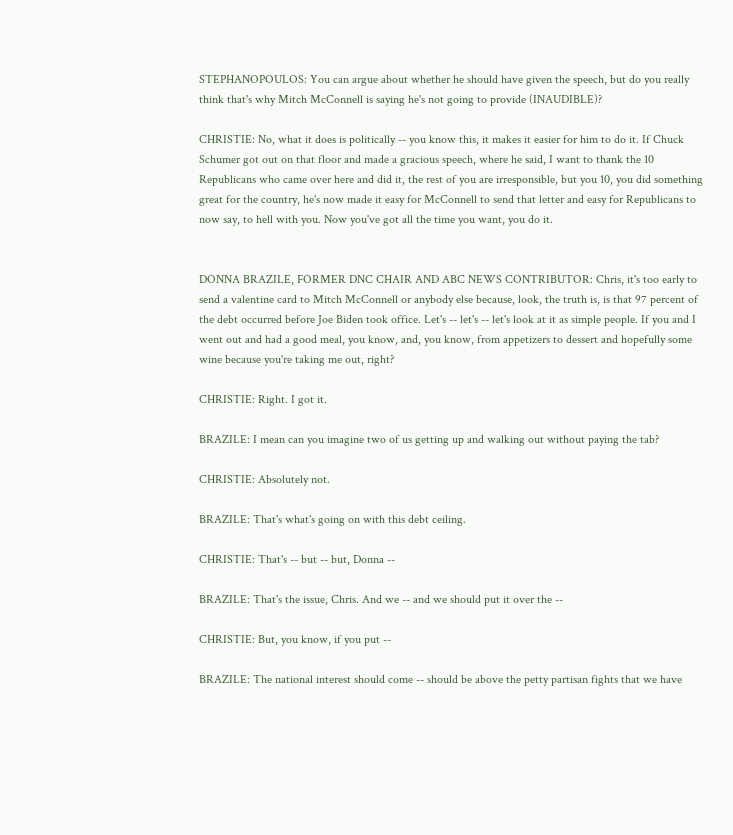STEPHANOPOULOS: You can argue about whether he should have given the speech, but do you really think that's why Mitch McConnell is saying he's not going to provide (INAUDIBLE)?

CHRISTIE: No, what it does is politically -- you know this, it makes it easier for him to do it. If Chuck Schumer got out on that floor and made a gracious speech, where he said, I want to thank the 10 Republicans who came over here and did it, the rest of you are irresponsible, but you 10, you did something great for the country, he's now made it easy for McConnell to send that letter and easy for Republicans to now say, to hell with you. Now you've got all the time you want, you do it.


DONNA BRAZILE, FORMER DNC CHAIR AND ABC NEWS CONTRIBUTOR: Chris, it's too early to send a valentine card to Mitch McConnell or anybody else because, look, the truth is, is that 97 percent of the debt occurred before Joe Biden took office. Let's -- let's -- let's look at it as simple people. If you and I went out and had a good meal, you know, and, you know, from appetizers to dessert and hopefully some wine because you're taking me out, right?

CHRISTIE: Right. I got it.

BRAZILE: I mean can you imagine two of us getting up and walking out without paying the tab?

CHRISTIE: Absolutely not.

BRAZILE: That's what's going on with this debt ceiling.

CHRISTIE: That's -- but -- but, Donna --

BRAZILE: That's the issue, Chris. And we -- and we should put it over the --

CHRISTIE: But, you know, if you put --

BRAZILE: The national interest should come -- should be above the petty partisan fights that we have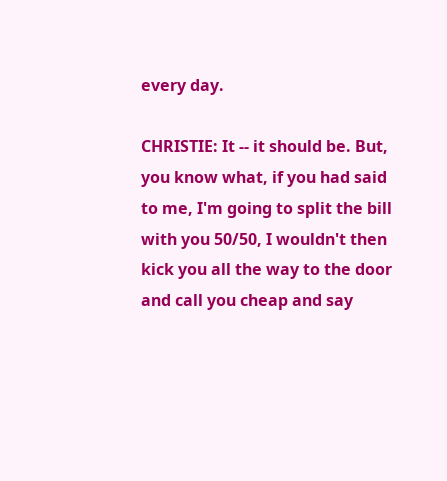every day.

CHRISTIE: It -- it should be. But, you know what, if you had said to me, I'm going to split the bill with you 50/50, I wouldn't then kick you all the way to the door and call you cheap and say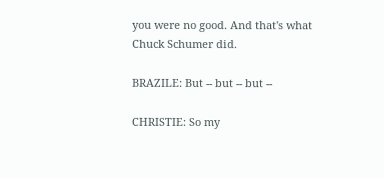you were no good. And that's what Chuck Schumer did.

BRAZILE: But -- but -- but --

CHRISTIE: So my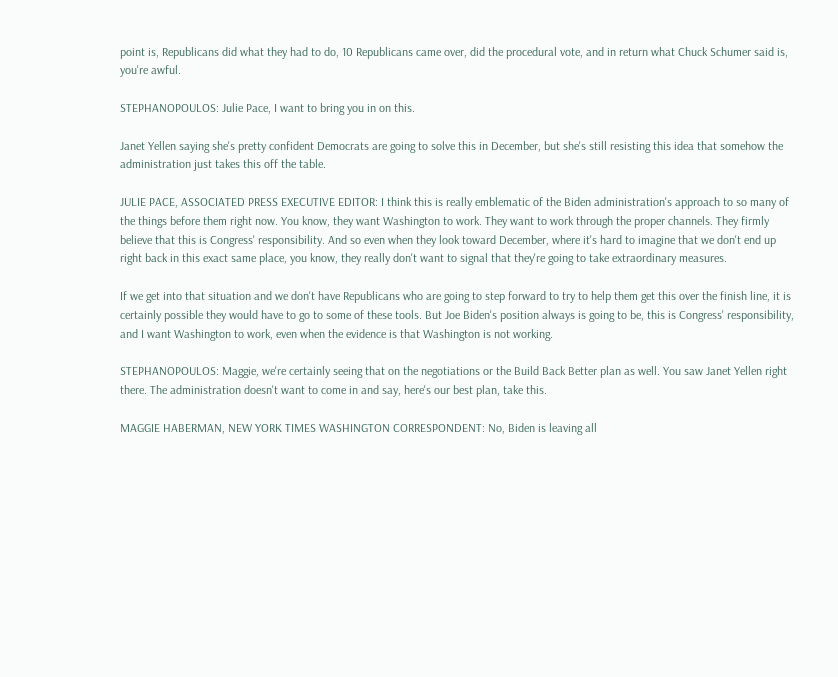point is, Republicans did what they had to do, 10 Republicans came over, did the procedural vote, and in return what Chuck Schumer said is, you're awful.

STEPHANOPOULOS: Julie Pace, I want to bring you in on this.

Janet Yellen saying she's pretty confident Democrats are going to solve this in December, but she's still resisting this idea that somehow the administration just takes this off the table.

JULIE PACE, ASSOCIATED PRESS EXECUTIVE EDITOR: I think this is really emblematic of the Biden administration's approach to so many of the things before them right now. You know, they want Washington to work. They want to work through the proper channels. They firmly believe that this is Congress' responsibility. And so even when they look toward December, where it's hard to imagine that we don't end up right back in this exact same place, you know, they really don't want to signal that they're going to take extraordinary measures.

If we get into that situation and we don't have Republicans who are going to step forward to try to help them get this over the finish line, it is certainly possible they would have to go to some of these tools. But Joe Biden's position always is going to be, this is Congress' responsibility, and I want Washington to work, even when the evidence is that Washington is not working.

STEPHANOPOULOS: Maggie, we're certainly seeing that on the negotiations or the Build Back Better plan as well. You saw Janet Yellen right there. The administration doesn't want to come in and say, here's our best plan, take this.

MAGGIE HABERMAN, NEW YORK TIMES WASHINGTON CORRESPONDENT: No, Biden is leaving all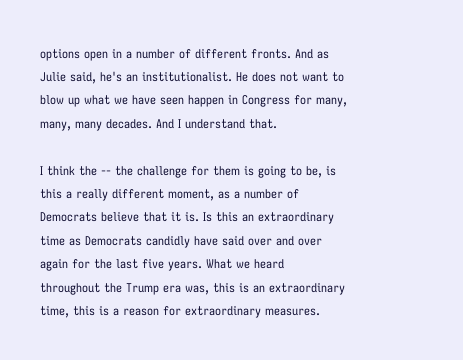options open in a number of different fronts. And as Julie said, he's an institutionalist. He does not want to blow up what we have seen happen in Congress for many, many, many decades. And I understand that.

I think the -- the challenge for them is going to be, is this a really different moment, as a number of Democrats believe that it is. Is this an extraordinary time as Democrats candidly have said over and over again for the last five years. What we heard throughout the Trump era was, this is an extraordinary time, this is a reason for extraordinary measures.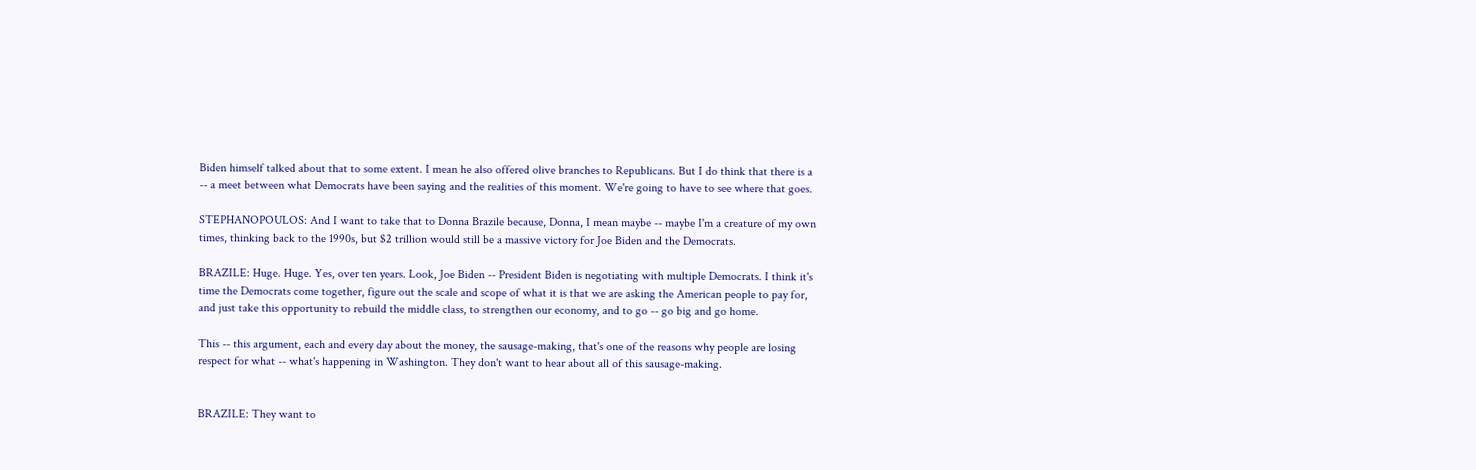Biden himself talked about that to some extent. I mean he also offered olive branches to Republicans. But I do think that there is a -- a meet between what Democrats have been saying and the realities of this moment. We're going to have to see where that goes.

STEPHANOPOULOS: And I want to take that to Donna Brazile because, Donna, I mean maybe -- maybe I'm a creature of my own times, thinking back to the 1990s, but $2 trillion would still be a massive victory for Joe Biden and the Democrats.

BRAZILE: Huge. Huge. Yes, over ten years. Look, Joe Biden -- President Biden is negotiating with multiple Democrats. I think it's time the Democrats come together, figure out the scale and scope of what it is that we are asking the American people to pay for, and just take this opportunity to rebuild the middle class, to strengthen our economy, and to go -- go big and go home.

This -- this argument, each and every day about the money, the sausage-making, that's one of the reasons why people are losing respect for what -- what's happening in Washington. They don't want to hear about all of this sausage-making.


BRAZILE: They want to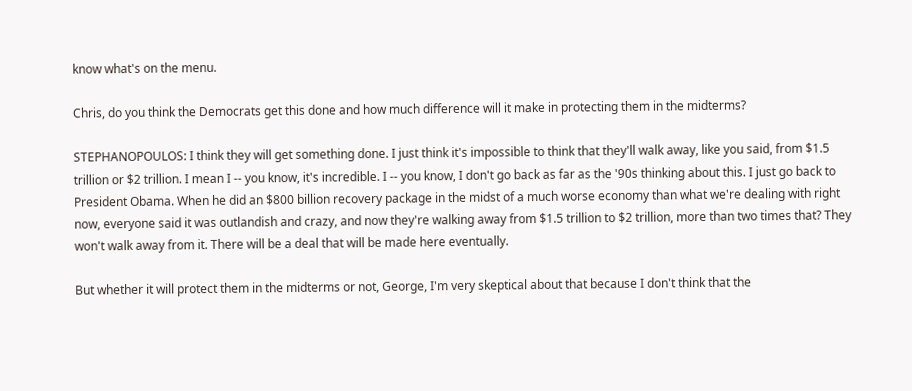know what's on the menu.

Chris, do you think the Democrats get this done and how much difference will it make in protecting them in the midterms?

STEPHANOPOULOS: I think they will get something done. I just think it's impossible to think that they'll walk away, like you said, from $1.5 trillion or $2 trillion. I mean I -- you know, it's incredible. I -- you know, I don't go back as far as the '90s thinking about this. I just go back to President Obama. When he did an $800 billion recovery package in the midst of a much worse economy than what we're dealing with right now, everyone said it was outlandish and crazy, and now they're walking away from $1.5 trillion to $2 trillion, more than two times that? They won't walk away from it. There will be a deal that will be made here eventually.

But whether it will protect them in the midterms or not, George, I'm very skeptical about that because I don't think that the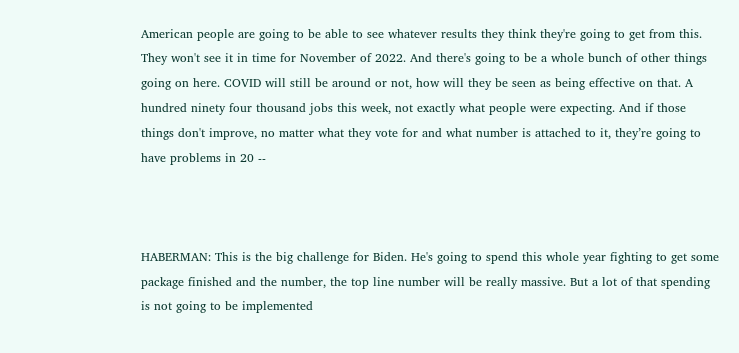American people are going to be able to see whatever results they think they're going to get from this. They won't see it in time for November of 2022. And there's going to be a whole bunch of other things going on here. COVID will still be around or not, how will they be seen as being effective on that. A hundred ninety four thousand jobs this week, not exactly what people were expecting. And if those things don't improve, no matter what they vote for and what number is attached to it, they’re going to have problems in 20 --



HABERMAN: This is the big challenge for Biden. He's going to spend this whole year fighting to get some package finished and the number, the top line number will be really massive. But a lot of that spending is not going to be implemented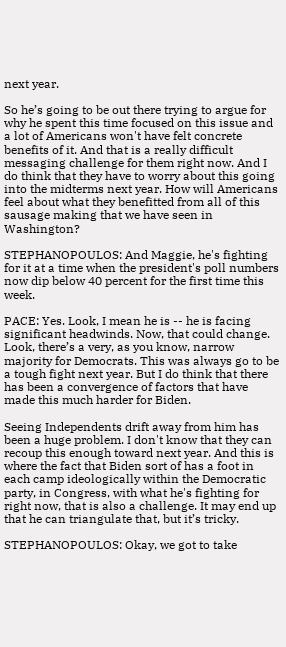next year.

So he’s going to be out there trying to argue for why he spent this time focused on this issue and a lot of Americans won't have felt concrete benefits of it. And that is a really difficult messaging challenge for them right now. And I do think that they have to worry about this going into the midterms next year. How will Americans feel about what they benefitted from all of this sausage making that we have seen in Washington?

STEPHANOPOULOS: And Maggie, he's fighting for it at a time when the president's poll numbers now dip below 40 percent for the first time this week.

PACE: Yes. Look, I mean he is -- he is facing significant headwinds. Now, that could change. Look, there’s a very, as you know, narrow majority for Democrats. This was always go to be a tough fight next year. But I do think that there has been a convergence of factors that have made this much harder for Biden.

Seeing Independents drift away from him has been a huge problem. I don't know that they can recoup this enough toward next year. And this is where the fact that Biden sort of has a foot in each camp ideologically within the Democratic party, in Congress, with what he's fighting for right now, that is also a challenge. It may end up that he can triangulate that, but it’s tricky.

STEPHANOPOULOS: Okay, we got to take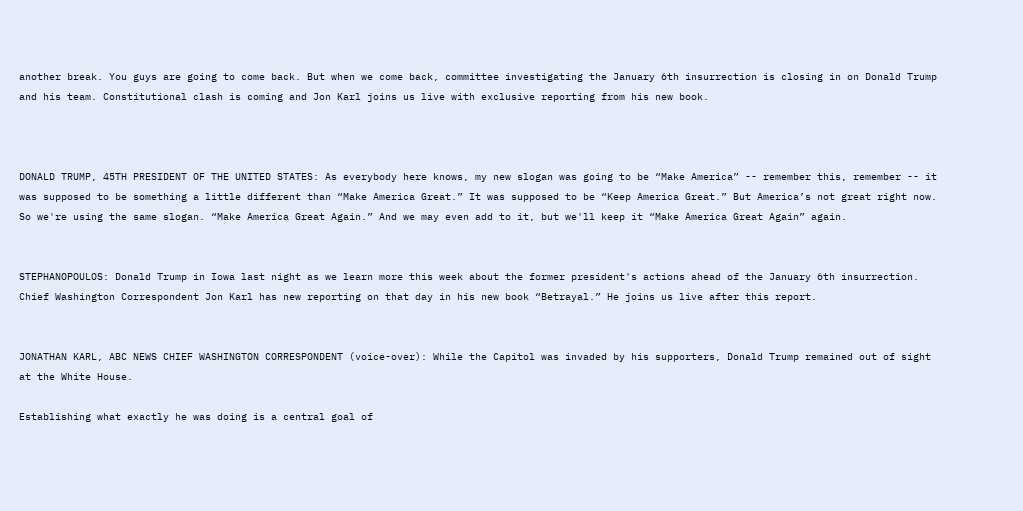another break. You guys are going to come back. But when we come back, committee investigating the January 6th insurrection is closing in on Donald Trump and his team. Constitutional clash is coming and Jon Karl joins us live with exclusive reporting from his new book.



DONALD TRUMP, 45TH PRESIDENT OF THE UNITED STATES: As everybody here knows, my new slogan was going to be “Make America” -- remember this, remember -- it was supposed to be something a little different than “Make America Great.” It was supposed to be “Keep America Great.” But America’s not great right now. So we're using the same slogan. “Make America Great Again.” And we may even add to it, but we'll keep it “Make America Great Again” again.


STEPHANOPOULOS: Donald Trump in Iowa last night as we learn more this week about the former president's actions ahead of the January 6th insurrection. Chief Washington Correspondent Jon Karl has new reporting on that day in his new book “Betrayal.” He joins us live after this report.


JONATHAN KARL, ABC NEWS CHIEF WASHINGTON CORRESPONDENT (voice-over): While the Capitol was invaded by his supporters, Donald Trump remained out of sight at the White House.

Establishing what exactly he was doing is a central goal of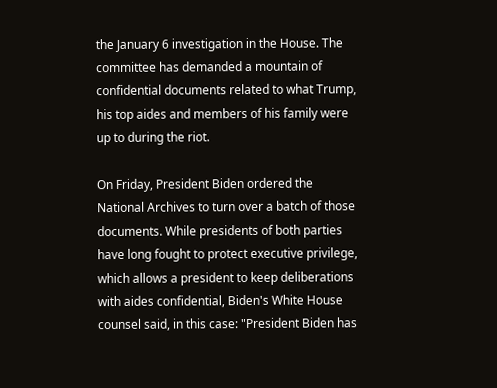the January 6 investigation in the House. The committee has demanded a mountain of confidential documents related to what Trump, his top aides and members of his family were up to during the riot.

On Friday, President Biden ordered the National Archives to turn over a batch of those documents. While presidents of both parties have long fought to protect executive privilege, which allows a president to keep deliberations with aides confidential, Biden's White House counsel said, in this case: "President Biden has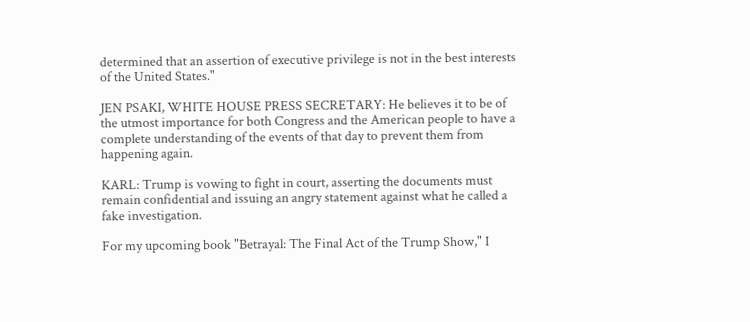determined that an assertion of executive privilege is not in the best interests of the United States."

JEN PSAKI, WHITE HOUSE PRESS SECRETARY: He believes it to be of the utmost importance for both Congress and the American people to have a complete understanding of the events of that day to prevent them from happening again.

KARL: Trump is vowing to fight in court, asserting the documents must remain confidential and issuing an angry statement against what he called a fake investigation.

For my upcoming book "Betrayal: The Final Act of the Trump Show," I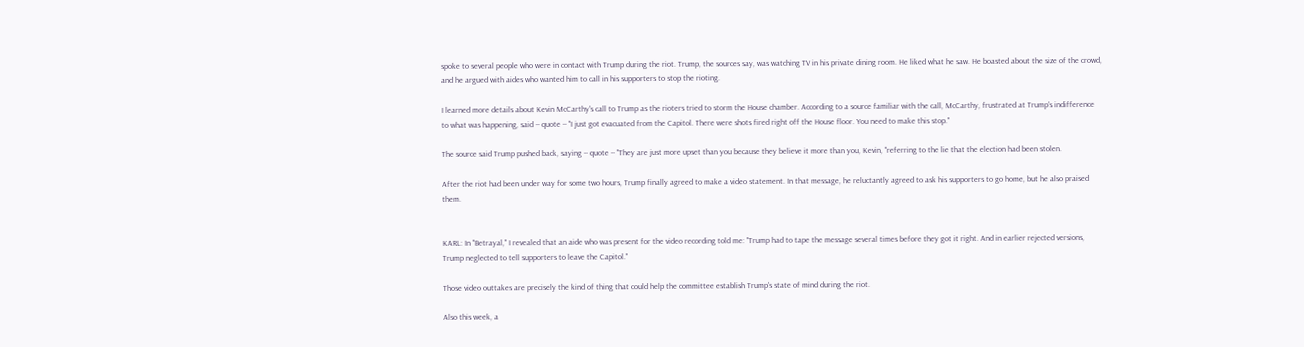spoke to several people who were in contact with Trump during the riot. Trump, the sources say, was watching TV in his private dining room. He liked what he saw. He boasted about the size of the crowd, and he argued with aides who wanted him to call in his supporters to stop the rioting.

I learned more details about Kevin McCarthy's call to Trump as the rioters tried to storm the House chamber. According to a source familiar with the call, McCarthy, frustrated at Trump's indifference to what was happening, said -- quote -- "I just got evacuated from the Capitol. There were shots fired right off the House floor. You need to make this stop."

The source said Trump pushed back, saying -- quote -- "They are just more upset than you because they believe it more than you, Kevin, "referring to the lie that the election had been stolen.

After the riot had been under way for some two hours, Trump finally agreed to make a video statement. In that message, he reluctantly agreed to ask his supporters to go home, but he also praised them.


KARL: In "Betrayal," I revealed that an aide who was present for the video recording told me: "Trump had to tape the message several times before they got it right. And in earlier rejected versions, Trump neglected to tell supporters to leave the Capitol."

Those video outtakes are precisely the kind of thing that could help the committee establish Trump's state of mind during the riot.

Also this week, a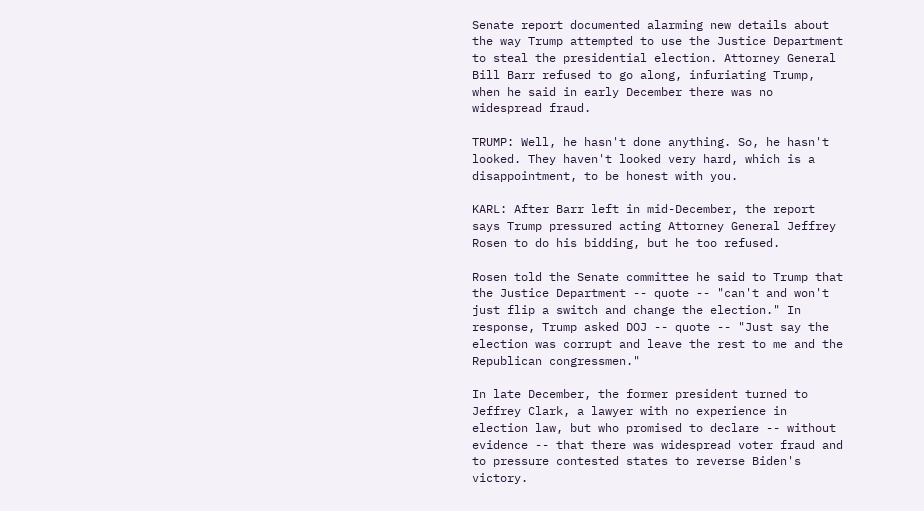Senate report documented alarming new details about the way Trump attempted to use the Justice Department to steal the presidential election. Attorney General Bill Barr refused to go along, infuriating Trump, when he said in early December there was no widespread fraud.

TRUMP: Well, he hasn't done anything. So, he hasn't looked. They haven't looked very hard, which is a disappointment, to be honest with you.

KARL: After Barr left in mid-December, the report says Trump pressured acting Attorney General Jeffrey Rosen to do his bidding, but he too refused.

Rosen told the Senate committee he said to Trump that the Justice Department -- quote -- "can't and won't just flip a switch and change the election." In response, Trump asked DOJ -- quote -- "Just say the election was corrupt and leave the rest to me and the Republican congressmen."

In late December, the former president turned to Jeffrey Clark, a lawyer with no experience in election law, but who promised to declare -- without evidence -- that there was widespread voter fraud and to pressure contested states to reverse Biden's victory.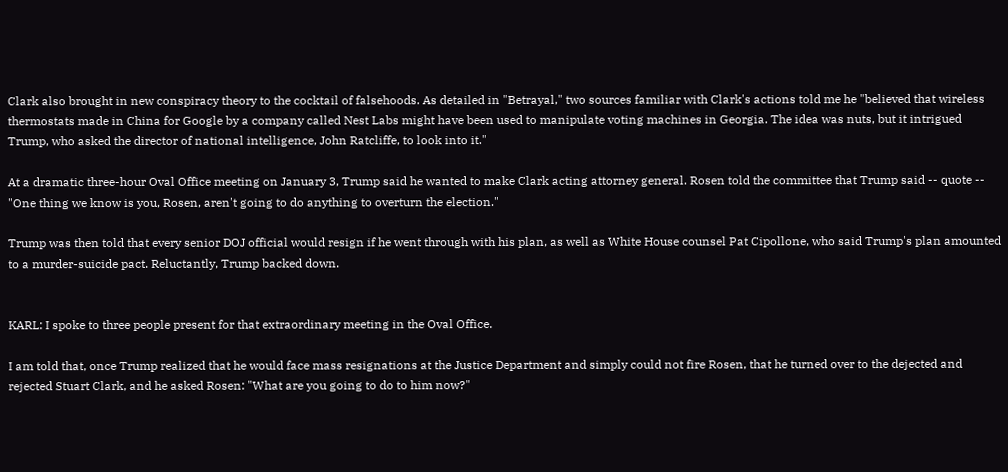Clark also brought in new conspiracy theory to the cocktail of falsehoods. As detailed in "Betrayal," two sources familiar with Clark's actions told me he "believed that wireless thermostats made in China for Google by a company called Nest Labs might have been used to manipulate voting machines in Georgia. The idea was nuts, but it intrigued Trump, who asked the director of national intelligence, John Ratcliffe, to look into it."

At a dramatic three-hour Oval Office meeting on January 3, Trump said he wanted to make Clark acting attorney general. Rosen told the committee that Trump said -- quote -- "One thing we know is you, Rosen, aren't going to do anything to overturn the election."

Trump was then told that every senior DOJ official would resign if he went through with his plan, as well as White House counsel Pat Cipollone, who said Trump's plan amounted to a murder-suicide pact. Reluctantly, Trump backed down.


KARL: I spoke to three people present for that extraordinary meeting in the Oval Office.

I am told that, once Trump realized that he would face mass resignations at the Justice Department and simply could not fire Rosen, that he turned over to the dejected and rejected Stuart Clark, and he asked Rosen: "What are you going to do to him now?"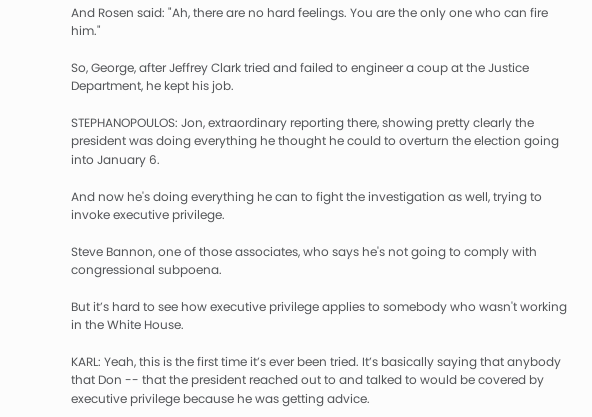And Rosen said: "Ah, there are no hard feelings. You are the only one who can fire him."

So, George, after Jeffrey Clark tried and failed to engineer a coup at the Justice Department, he kept his job.

STEPHANOPOULOS: Jon, extraordinary reporting there, showing pretty clearly the president was doing everything he thought he could to overturn the election going into January 6.

And now he's doing everything he can to fight the investigation as well, trying to invoke executive privilege.

Steve Bannon, one of those associates, who says he's not going to comply with congressional subpoena.

But it’s hard to see how executive privilege applies to somebody who wasn't working in the White House.

KARL: Yeah, this is the first time it’s ever been tried. It’s basically saying that anybody that Don -- that the president reached out to and talked to would be covered by executive privilege because he was getting advice.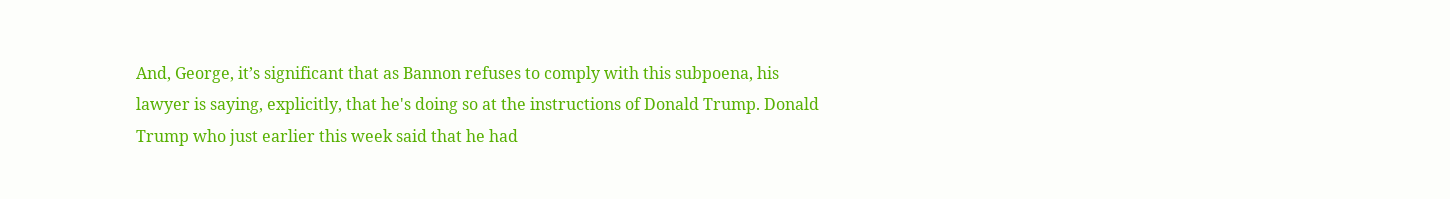And, George, it’s significant that as Bannon refuses to comply with this subpoena, his lawyer is saying, explicitly, that he's doing so at the instructions of Donald Trump. Donald Trump who just earlier this week said that he had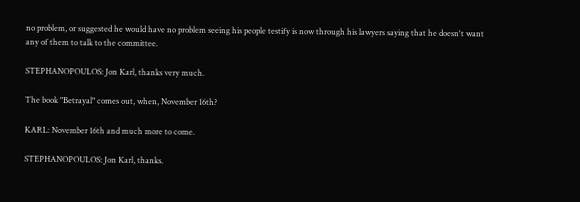no problem, or suggested he would have no problem seeing his people testify is now through his lawyers saying that he doesn't want any of them to talk to the committee.

STEPHANOPOULOS: Jon Karl, thanks very much.

The book "Betrayal" comes out, when, November 16th?

KARL: November 16th and much more to come.

STEPHANOPOULOS: Jon Karl, thanks.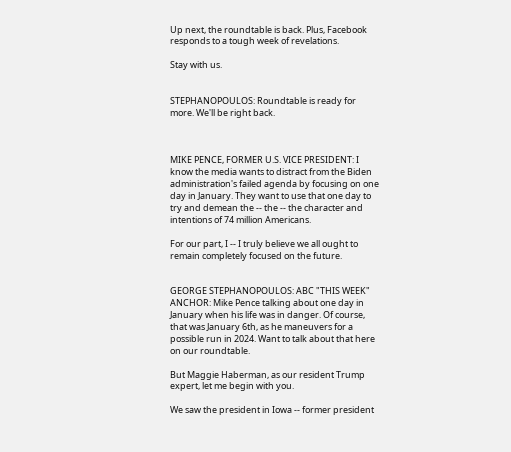Up next, the roundtable is back. Plus, Facebook responds to a tough week of revelations.

Stay with us.


STEPHANOPOULOS: Roundtable is ready for more. We'll be right back.



MIKE PENCE, FORMER U.S. VICE PRESIDENT: I know the media wants to distract from the Biden administration's failed agenda by focusing on one day in January. They want to use that one day to try and demean the -- the -- the character and intentions of 74 million Americans.

For our part, I -- I truly believe we all ought to remain completely focused on the future.


GEORGE STEPHANOPOULOS: ABC "THIS WEEK" ANCHOR: Mike Pence talking about one day in January when his life was in danger. Of course, that was January 6th, as he maneuvers for a possible run in 2024. Want to talk about that here on our roundtable.

But Maggie Haberman, as our resident Trump expert, let me begin with you.

We saw the president in Iowa -- former president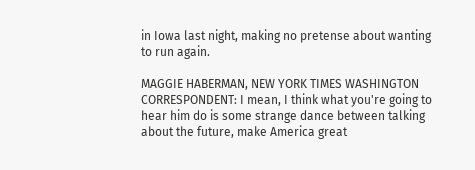in Iowa last night, making no pretense about wanting to run again.

MAGGIE HABERMAN, NEW YORK TIMES WASHINGTON CORRESPONDENT: I mean, I think what you're going to hear him do is some strange dance between talking about the future, make America great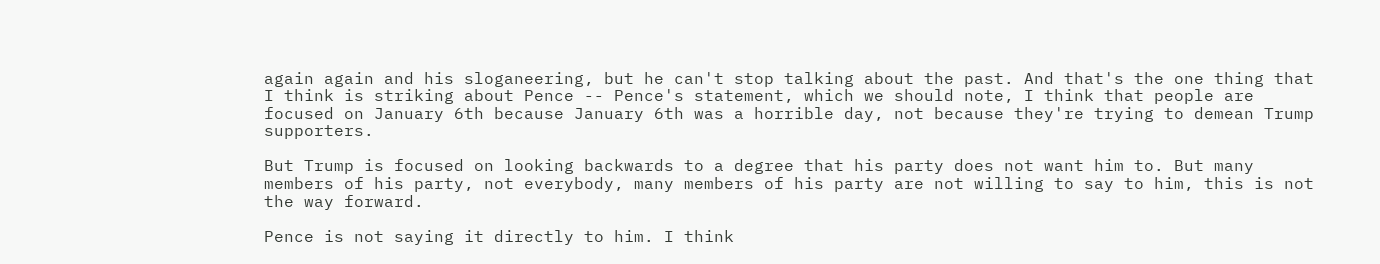again again and his sloganeering, but he can't stop talking about the past. And that's the one thing that I think is striking about Pence -- Pence's statement, which we should note, I think that people are focused on January 6th because January 6th was a horrible day, not because they're trying to demean Trump supporters.

But Trump is focused on looking backwards to a degree that his party does not want him to. But many members of his party, not everybody, many members of his party are not willing to say to him, this is not the way forward.

Pence is not saying it directly to him. I think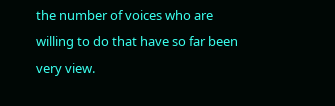the number of voices who are willing to do that have so far been very view.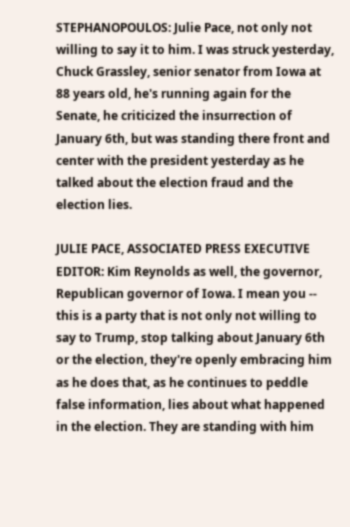STEPHANOPOULOS: Julie Pace, not only not willing to say it to him. I was struck yesterday, Chuck Grassley, senior senator from Iowa at 88 years old, he's running again for the Senate, he criticized the insurrection of January 6th, but was standing there front and center with the president yesterday as he talked about the election fraud and the election lies.

JULIE PACE, ASSOCIATED PRESS EXECUTIVE EDITOR: Kim Reynolds as well, the governor, Republican governor of Iowa. I mean you -- this is a party that is not only not willing to say to Trump, stop talking about January 6th or the election, they're openly embracing him as he does that, as he continues to peddle false information, lies about what happened in the election. They are standing with him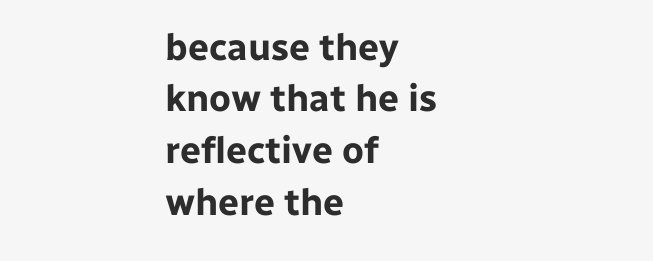because they know that he is reflective of where the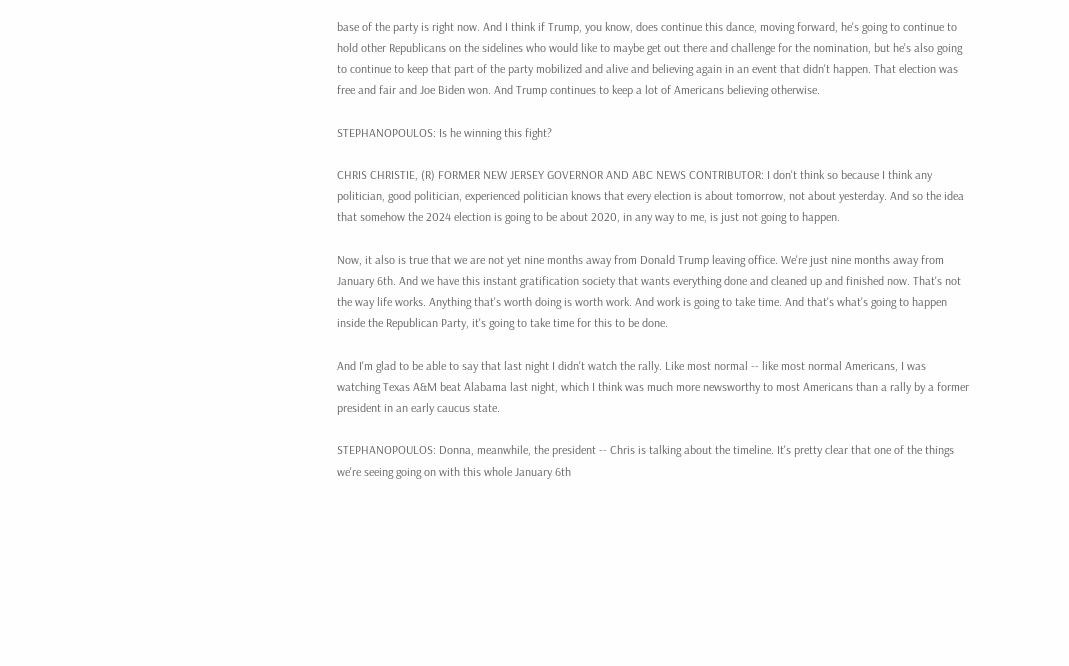base of the party is right now. And I think if Trump, you know, does continue this dance, moving forward, he's going to continue to hold other Republicans on the sidelines who would like to maybe get out there and challenge for the nomination, but he's also going to continue to keep that part of the party mobilized and alive and believing again in an event that didn't happen. That election was free and fair and Joe Biden won. And Trump continues to keep a lot of Americans believing otherwise.

STEPHANOPOULOS: Is he winning this fight?

CHRIS CHRISTIE, (R) FORMER NEW JERSEY GOVERNOR AND ABC NEWS CONTRIBUTOR: I don't think so because I think any politician, good politician, experienced politician knows that every election is about tomorrow, not about yesterday. And so the idea that somehow the 2024 election is going to be about 2020, in any way to me, is just not going to happen.

Now, it also is true that we are not yet nine months away from Donald Trump leaving office. We're just nine months away from January 6th. And we have this instant gratification society that wants everything done and cleaned up and finished now. That's not the way life works. Anything that's worth doing is worth work. And work is going to take time. And that's what's going to happen inside the Republican Party, it's going to take time for this to be done.

And I'm glad to be able to say that last night I didn't watch the rally. Like most normal -- like most normal Americans, I was watching Texas A&M beat Alabama last night, which I think was much more newsworthy to most Americans than a rally by a former president in an early caucus state.

STEPHANOPOULOS: Donna, meanwhile, the president -- Chris is talking about the timeline. It's pretty clear that one of the things we're seeing going on with this whole January 6th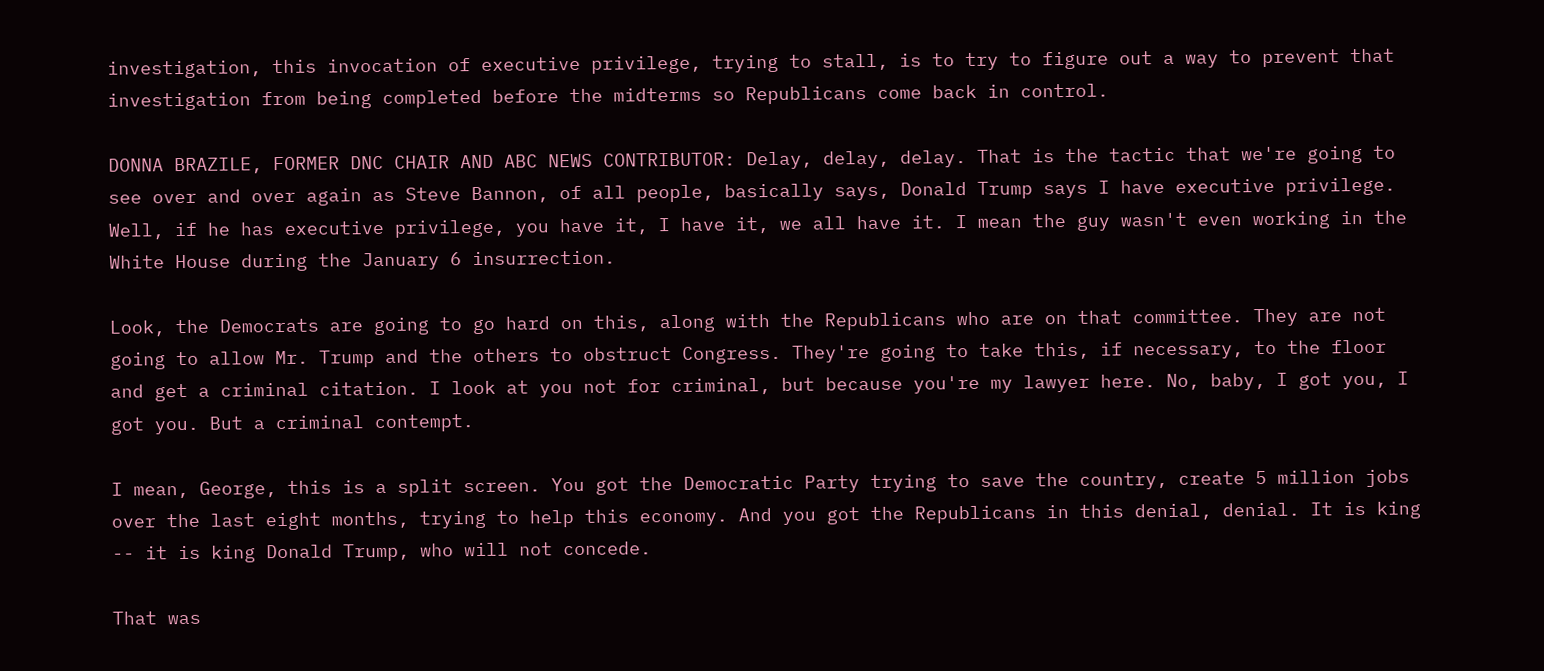investigation, this invocation of executive privilege, trying to stall, is to try to figure out a way to prevent that investigation from being completed before the midterms so Republicans come back in control.

DONNA BRAZILE, FORMER DNC CHAIR AND ABC NEWS CONTRIBUTOR: Delay, delay, delay. That is the tactic that we're going to see over and over again as Steve Bannon, of all people, basically says, Donald Trump says I have executive privilege. Well, if he has executive privilege, you have it, I have it, we all have it. I mean the guy wasn't even working in the White House during the January 6 insurrection.

Look, the Democrats are going to go hard on this, along with the Republicans who are on that committee. They are not going to allow Mr. Trump and the others to obstruct Congress. They're going to take this, if necessary, to the floor and get a criminal citation. I look at you not for criminal, but because you're my lawyer here. No, baby, I got you, I got you. But a criminal contempt.

I mean, George, this is a split screen. You got the Democratic Party trying to save the country, create 5 million jobs over the last eight months, trying to help this economy. And you got the Republicans in this denial, denial. It is king -- it is king Donald Trump, who will not concede.

That was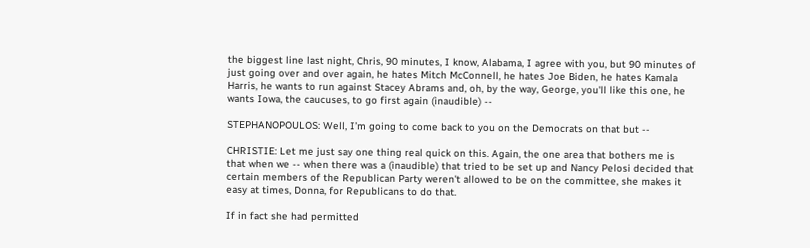the biggest line last night, Chris, 90 minutes, I know, Alabama, I agree with you, but 90 minutes of just going over and over again, he hates Mitch McConnell, he hates Joe Biden, he hates Kamala Harris, he wants to run against Stacey Abrams and, oh, by the way, George, you'll like this one, he wants Iowa, the caucuses, to go first again (inaudible) --

STEPHANOPOULOS: Well, I’m going to come back to you on the Democrats on that but --

CHRISTIE: Let me just say one thing real quick on this. Again, the one area that bothers me is that when we -- when there was a (inaudible) that tried to be set up and Nancy Pelosi decided that certain members of the Republican Party weren't allowed to be on the committee, she makes it easy at times, Donna, for Republicans to do that.

If in fact she had permitted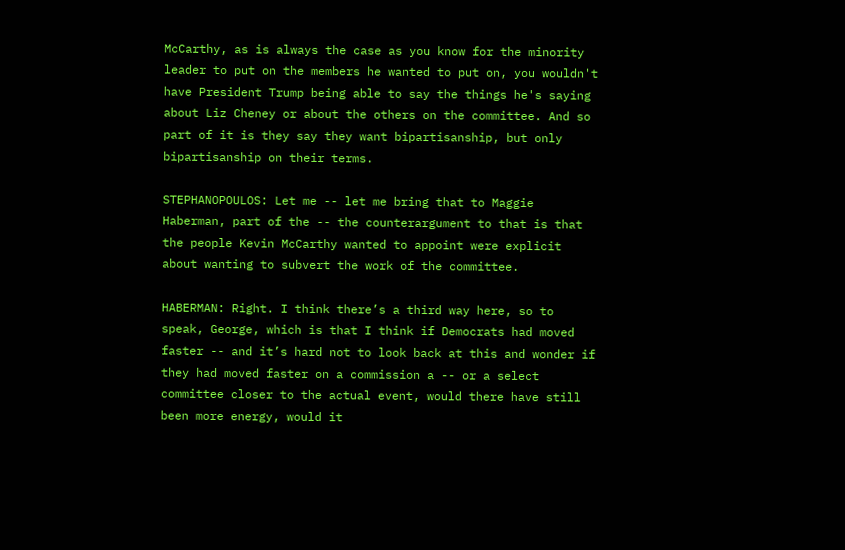McCarthy, as is always the case as you know for the minority leader to put on the members he wanted to put on, you wouldn't have President Trump being able to say the things he's saying about Liz Cheney or about the others on the committee. And so part of it is they say they want bipartisanship, but only bipartisanship on their terms.

STEPHANOPOULOS: Let me -- let me bring that to Maggie Haberman, part of the -- the counterargument to that is that the people Kevin McCarthy wanted to appoint were explicit about wanting to subvert the work of the committee.

HABERMAN: Right. I think there’s a third way here, so to speak, George, which is that I think if Democrats had moved faster -- and it’s hard not to look back at this and wonder if they had moved faster on a commission a -- or a select committee closer to the actual event, would there have still been more energy, would it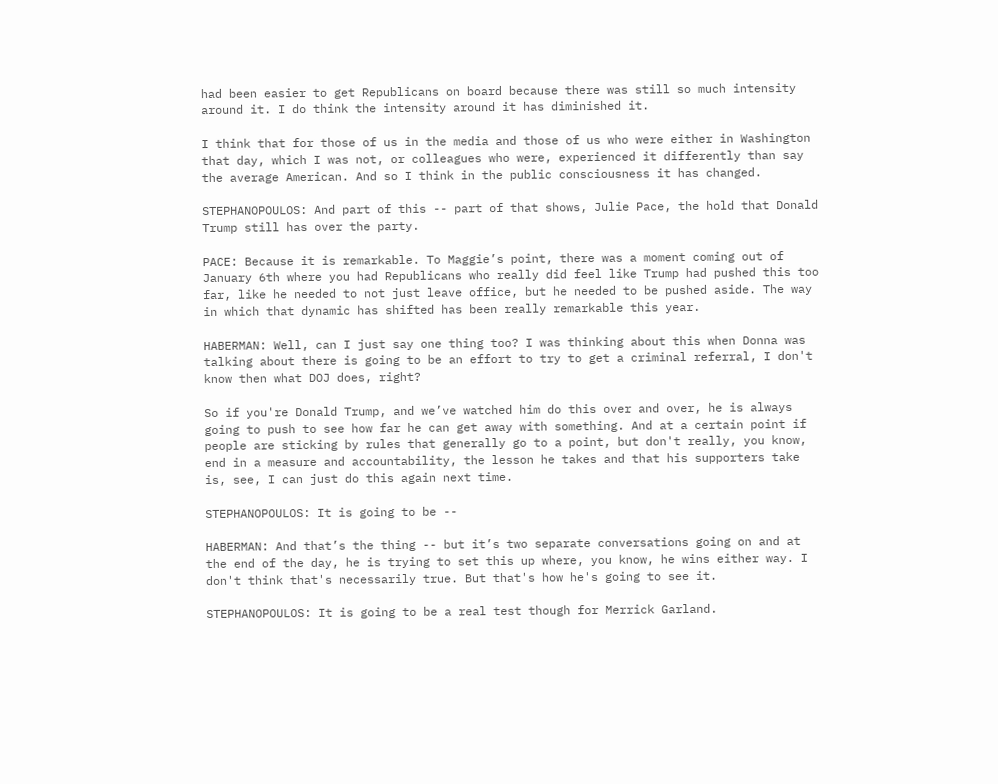had been easier to get Republicans on board because there was still so much intensity around it. I do think the intensity around it has diminished it.

I think that for those of us in the media and those of us who were either in Washington that day, which I was not, or colleagues who were, experienced it differently than say the average American. And so I think in the public consciousness it has changed.

STEPHANOPOULOS: And part of this -- part of that shows, Julie Pace, the hold that Donald Trump still has over the party.

PACE: Because it is remarkable. To Maggie’s point, there was a moment coming out of January 6th where you had Republicans who really did feel like Trump had pushed this too far, like he needed to not just leave office, but he needed to be pushed aside. The way in which that dynamic has shifted has been really remarkable this year.

HABERMAN: Well, can I just say one thing too? I was thinking about this when Donna was talking about there is going to be an effort to try to get a criminal referral, I don't know then what DOJ does, right?

So if you're Donald Trump, and we’ve watched him do this over and over, he is always going to push to see how far he can get away with something. And at a certain point if people are sticking by rules that generally go to a point, but don't really, you know, end in a measure and accountability, the lesson he takes and that his supporters take is, see, I can just do this again next time.

STEPHANOPOULOS: It is going to be --

HABERMAN: And that’s the thing -- but it’s two separate conversations going on and at the end of the day, he is trying to set this up where, you know, he wins either way. I don't think that's necessarily true. But that's how he's going to see it.

STEPHANOPOULOS: It is going to be a real test though for Merrick Garland.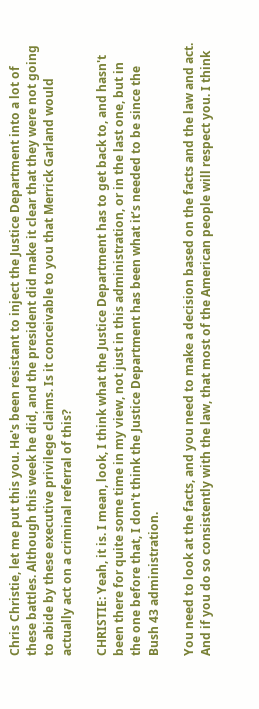Chris Christie, let me put this you. He's been resistant to inject the Justice Department into a lot of these battles. Although this week he did, and the president did make it clear that they were not going to abide by these executive privilege claims. Is it conceivable to you that Merrick Garland would actually act on a criminal referral of this?

CHRISTIE: Yeah, it is. I mean, look, I think what the Justice Department has to get back to, and hasn't been there for quite some time in my view, not just in this administration, or in the last one, but in the one before that, I don't think the Justice Department has been what it’s needed to be since the Bush 43 administration.

You need to look at the facts, and you need to make a decision based on the facts and the law and act. And if you do so consistently with the law, that most of the American people will respect you. I think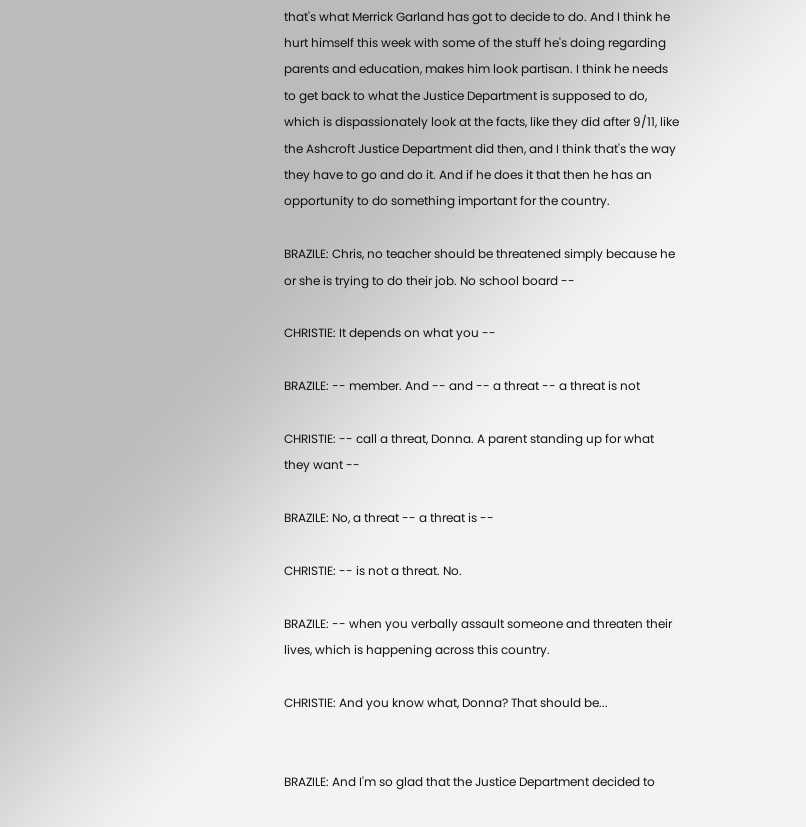that's what Merrick Garland has got to decide to do. And I think he hurt himself this week with some of the stuff he's doing regarding parents and education, makes him look partisan. I think he needs to get back to what the Justice Department is supposed to do, which is dispassionately look at the facts, like they did after 9/11, like the Ashcroft Justice Department did then, and I think that's the way they have to go and do it. And if he does it that then he has an opportunity to do something important for the country.

BRAZILE: Chris, no teacher should be threatened simply because he or she is trying to do their job. No school board --

CHRISTIE: It depends on what you --

BRAZILE: -- member. And -- and -- a threat -- a threat is not

CHRISTIE: -- call a threat, Donna. A parent standing up for what they want --

BRAZILE: No, a threat -- a threat is --

CHRISTIE: -- is not a threat. No.

BRAZILE: -- when you verbally assault someone and threaten their lives, which is happening across this country.

CHRISTIE: And you know what, Donna? That should be...


BRAZILE: And I'm so glad that the Justice Department decided to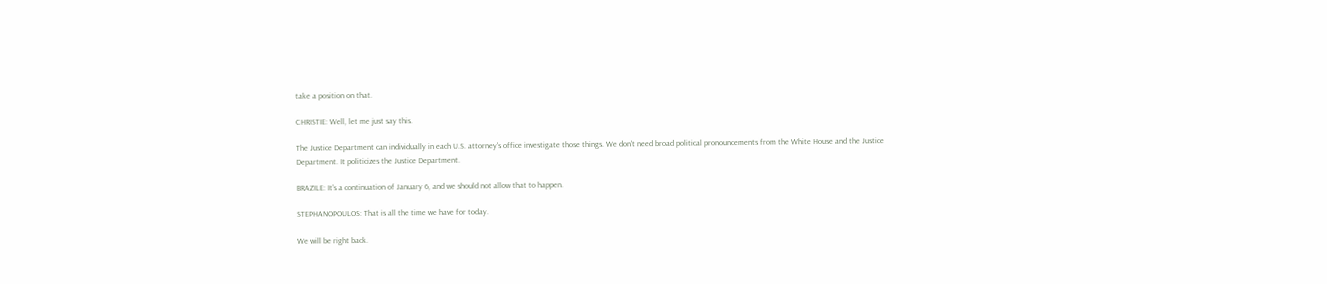take a position on that.

CHRISTIE: Well, let me just say this.

The Justice Department can individually in each U.S. attorney's office investigate those things. We don't need broad political pronouncements from the White House and the Justice Department. It politicizes the Justice Department.

BRAZILE: It's a continuation of January 6, and we should not allow that to happen.

STEPHANOPOULOS: That is all the time we have for today.

We will be right back.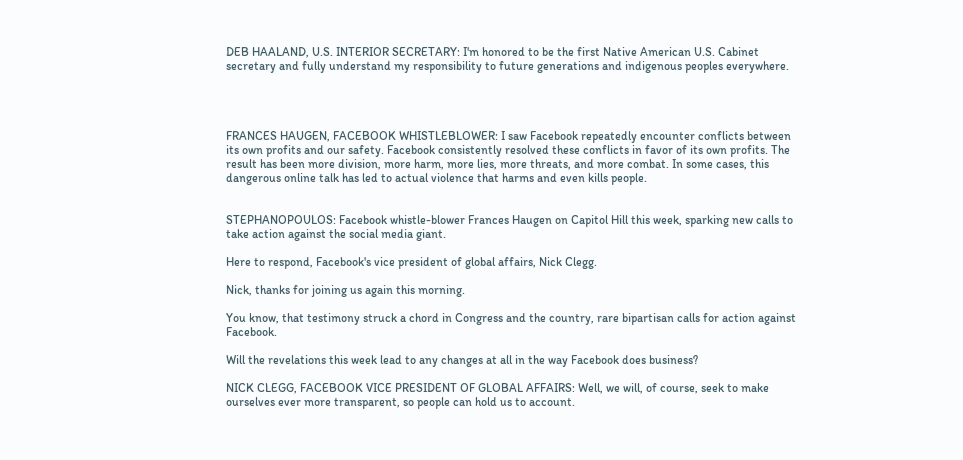DEB HAALAND, U.S. INTERIOR SECRETARY: I'm honored to be the first Native American U.S. Cabinet secretary and fully understand my responsibility to future generations and indigenous peoples everywhere.




FRANCES HAUGEN, FACEBOOK WHISTLEBLOWER: I saw Facebook repeatedly encounter conflicts between its own profits and our safety. Facebook consistently resolved these conflicts in favor of its own profits. The result has been more division, more harm, more lies, more threats, and more combat. In some cases, this dangerous online talk has led to actual violence that harms and even kills people.


STEPHANOPOULOS: Facebook whistle-blower Frances Haugen on Capitol Hill this week, sparking new calls to take action against the social media giant.

Here to respond, Facebook's vice president of global affairs, Nick Clegg.

Nick, thanks for joining us again this morning.

You know, that testimony struck a chord in Congress and the country, rare bipartisan calls for action against Facebook.

Will the revelations this week lead to any changes at all in the way Facebook does business?

NICK CLEGG, FACEBOOK VICE PRESIDENT OF GLOBAL AFFAIRS: Well, we will, of course, seek to make ourselves ever more transparent, so people can hold us to account.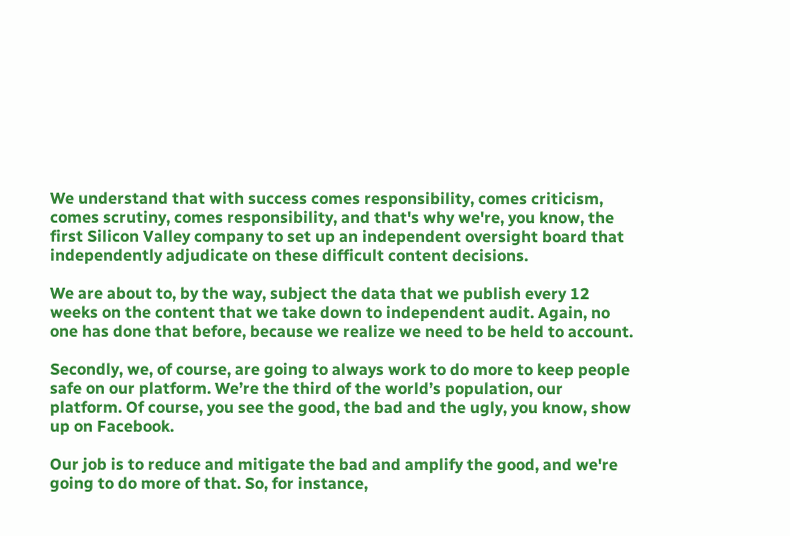We understand that with success comes responsibility, comes criticism, comes scrutiny, comes responsibility, and that's why we're, you know, the first Silicon Valley company to set up an independent oversight board that independently adjudicate on these difficult content decisions.

We are about to, by the way, subject the data that we publish every 12 weeks on the content that we take down to independent audit. Again, no one has done that before, because we realize we need to be held to account.

Secondly, we, of course, are going to always work to do more to keep people safe on our platform. We’re the third of the world’s population, our platform. Of course, you see the good, the bad and the ugly, you know, show up on Facebook.

Our job is to reduce and mitigate the bad and amplify the good, and we're going to do more of that. So, for instance,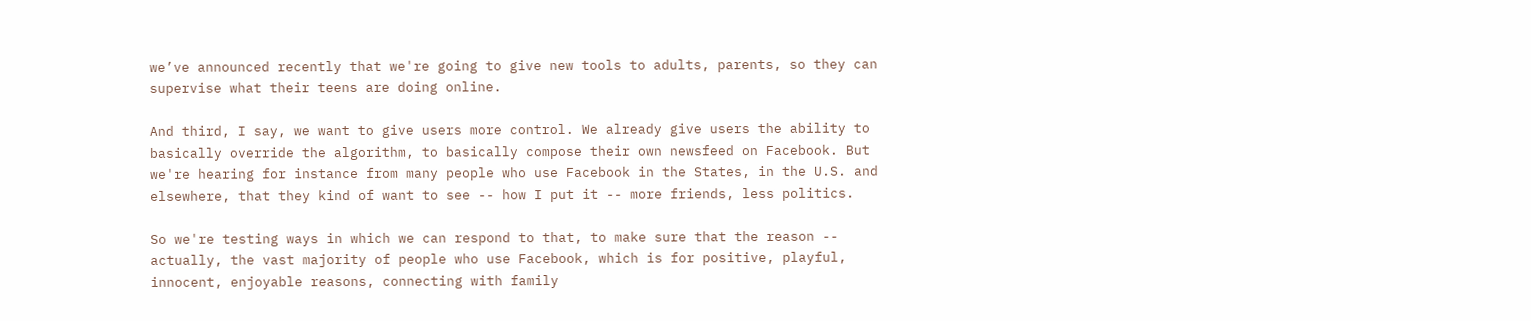we’ve announced recently that we're going to give new tools to adults, parents, so they can supervise what their teens are doing online.

And third, I say, we want to give users more control. We already give users the ability to basically override the algorithm, to basically compose their own newsfeed on Facebook. But we're hearing for instance from many people who use Facebook in the States, in the U.S. and elsewhere, that they kind of want to see -- how I put it -- more friends, less politics.

So we're testing ways in which we can respond to that, to make sure that the reason -- actually, the vast majority of people who use Facebook, which is for positive, playful, innocent, enjoyable reasons, connecting with family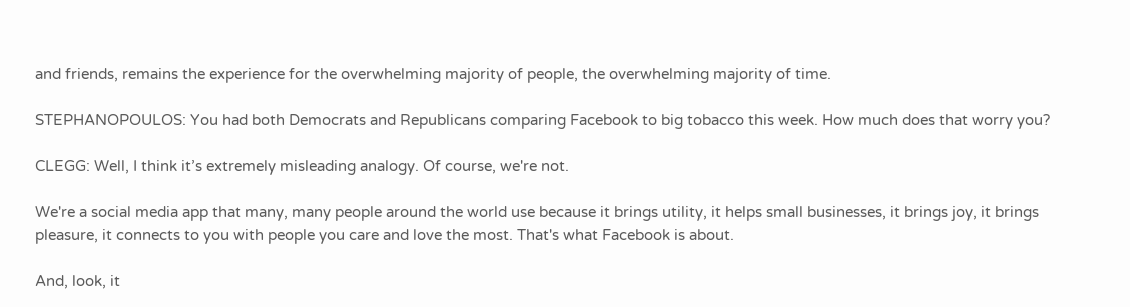and friends, remains the experience for the overwhelming majority of people, the overwhelming majority of time.

STEPHANOPOULOS: You had both Democrats and Republicans comparing Facebook to big tobacco this week. How much does that worry you?

CLEGG: Well, I think it’s extremely misleading analogy. Of course, we're not.

We're a social media app that many, many people around the world use because it brings utility, it helps small businesses, it brings joy, it brings pleasure, it connects to you with people you care and love the most. That's what Facebook is about.

And, look, it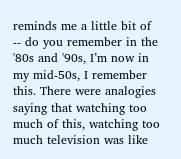reminds me a little bit of -- do you remember in the '80s and '90s, I’m now in my mid-50s, I remember this. There were analogies saying that watching too much of this, watching too much television was like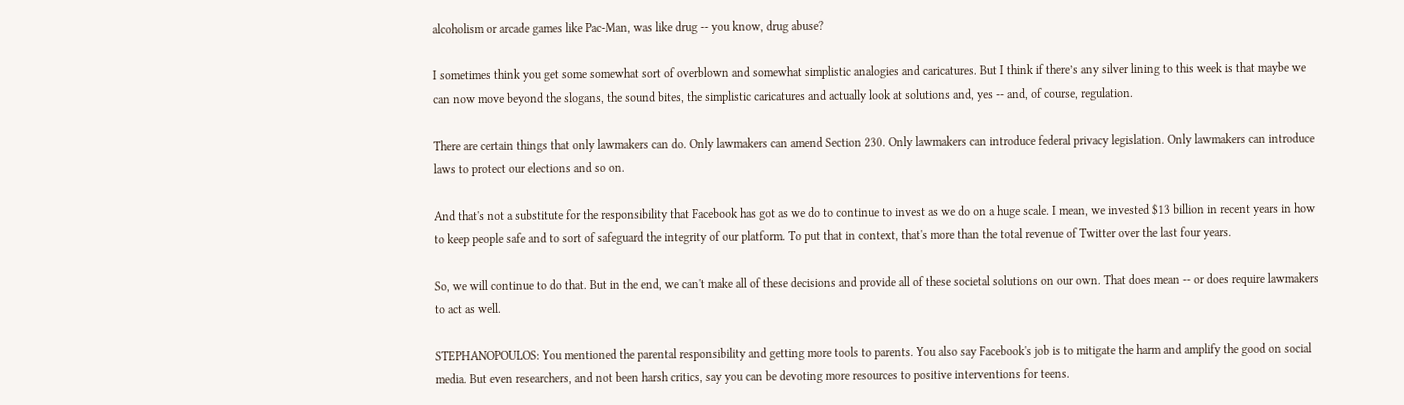alcoholism or arcade games like Pac-Man, was like drug -- you know, drug abuse?

I sometimes think you get some somewhat sort of overblown and somewhat simplistic analogies and caricatures. But I think if there’s any silver lining to this week is that maybe we can now move beyond the slogans, the sound bites, the simplistic caricatures and actually look at solutions and, yes -- and, of course, regulation.

There are certain things that only lawmakers can do. Only lawmakers can amend Section 230. Only lawmakers can introduce federal privacy legislation. Only lawmakers can introduce laws to protect our elections and so on.

And that's not a substitute for the responsibility that Facebook has got as we do to continue to invest as we do on a huge scale. I mean, we invested $13 billion in recent years in how to keep people safe and to sort of safeguard the integrity of our platform. To put that in context, that's more than the total revenue of Twitter over the last four years.

So, we will continue to do that. But in the end, we can't make all of these decisions and provide all of these societal solutions on our own. That does mean -- or does require lawmakers to act as well.

STEPHANOPOULOS: You mentioned the parental responsibility and getting more tools to parents. You also say Facebook's job is to mitigate the harm and amplify the good on social media. But even researchers, and not been harsh critics, say you can be devoting more resources to positive interventions for teens.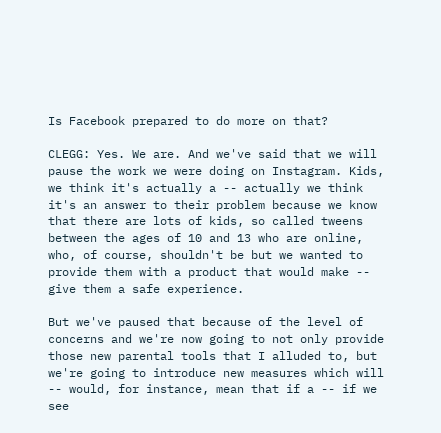Is Facebook prepared to do more on that?

CLEGG: Yes. We are. And we've said that we will pause the work we were doing on Instagram. Kids, we think it's actually a -- actually we think it's an answer to their problem because we know that there are lots of kids, so called tweens between the ages of 10 and 13 who are online, who, of course, shouldn't be but we wanted to provide them with a product that would make -- give them a safe experience.

But we've paused that because of the level of concerns and we're now going to not only provide those new parental tools that I alluded to, but we're going to introduce new measures which will -- would, for instance, mean that if a -- if we see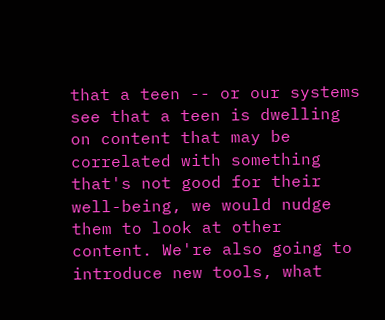that a teen -- or our systems see that a teen is dwelling on content that may be correlated with something that's not good for their well-being, we would nudge them to look at other content. We're also going to introduce new tools, what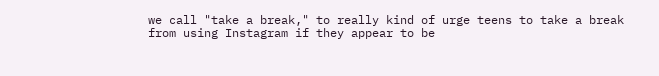we call "take a break," to really kind of urge teens to take a break from using Instagram if they appear to be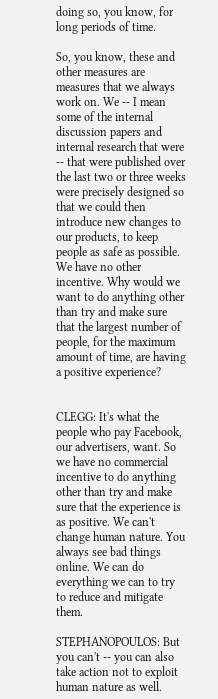doing so, you know, for long periods of time.

So, you know, these and other measures are measures that we always work on. We -- I mean some of the internal discussion papers and internal research that were -- that were published over the last two or three weeks were precisely designed so that we could then introduce new changes to our products, to keep people as safe as possible. We have no other incentive. Why would we want to do anything other than try and make sure that the largest number of people, for the maximum amount of time, are having a positive experience?


CLEGG: It's what the people who pay Facebook, our advertisers, want. So we have no commercial incentive to do anything other than try and make sure that the experience is as positive. We can't change human nature. You always see bad things online. We can do everything we can to try to reduce and mitigate them.

STEPHANOPOULOS: But you can't -- you can also take action not to exploit human nature as well.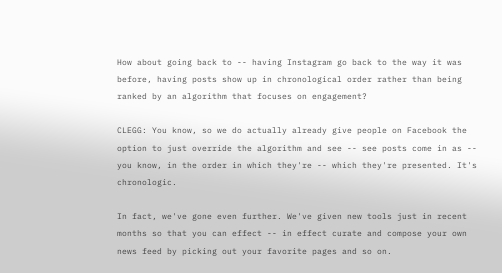How about going back to -- having Instagram go back to the way it was before, having posts show up in chronological order rather than being ranked by an algorithm that focuses on engagement?

CLEGG: You know, so we do actually already give people on Facebook the option to just override the algorithm and see -- see posts come in as -- you know, in the order in which they're -- which they're presented. It's chronologic.

In fact, we've gone even further. We've given new tools just in recent months so that you can effect -- in effect curate and compose your own news feed by picking out your favorite pages and so on.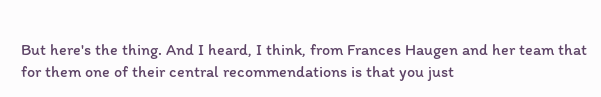But here's the thing. And I heard, I think, from Frances Haugen and her team that for them one of their central recommendations is that you just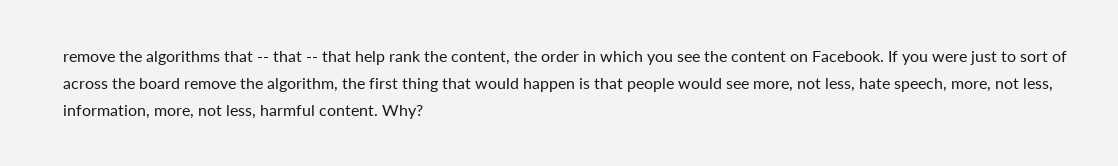remove the algorithms that -- that -- that help rank the content, the order in which you see the content on Facebook. If you were just to sort of across the board remove the algorithm, the first thing that would happen is that people would see more, not less, hate speech, more, not less, information, more, not less, harmful content. Why?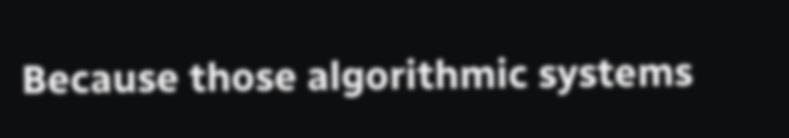Because those algorithmic systems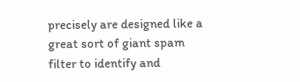precisely are designed like a great sort of giant spam filter to identify and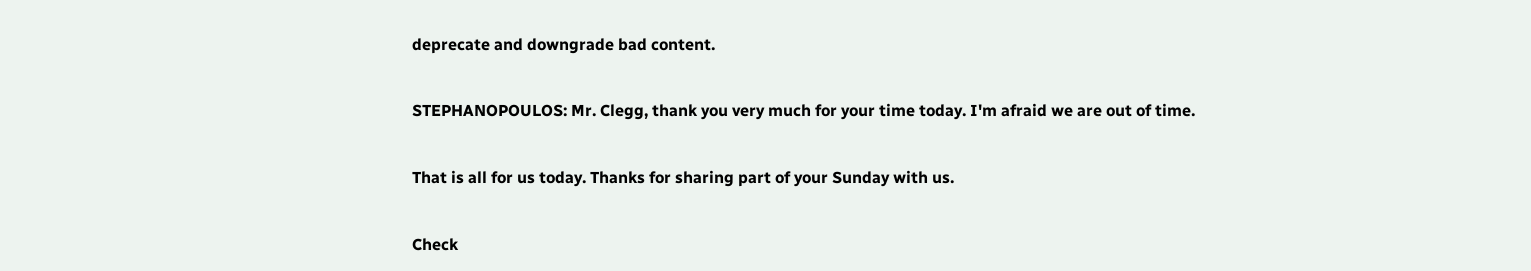deprecate and downgrade bad content.

STEPHANOPOULOS: Mr. Clegg, thank you very much for your time today. I'm afraid we are out of time.

That is all for us today. Thanks for sharing part of your Sunday with us.

Check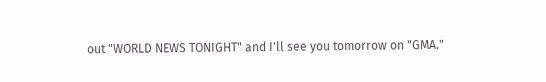out "WORLD NEWS TONIGHT" and I'll see you tomorrow on "GMA."